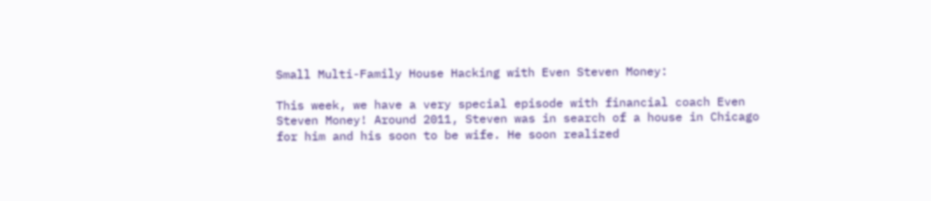Small Multi-Family House Hacking with Even Steven Money:

This week, we have a very special episode with financial coach Even Steven Money! Around 2011, Steven was in search of a house in Chicago for him and his soon to be wife. He soon realized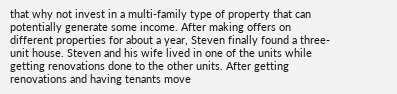that why not invest in a multi-family type of property that can potentially generate some income. After making offers on different properties for about a year, Steven finally found a three-unit house. Steven and his wife lived in one of the units while getting renovations done to the other units. After getting renovations and having tenants move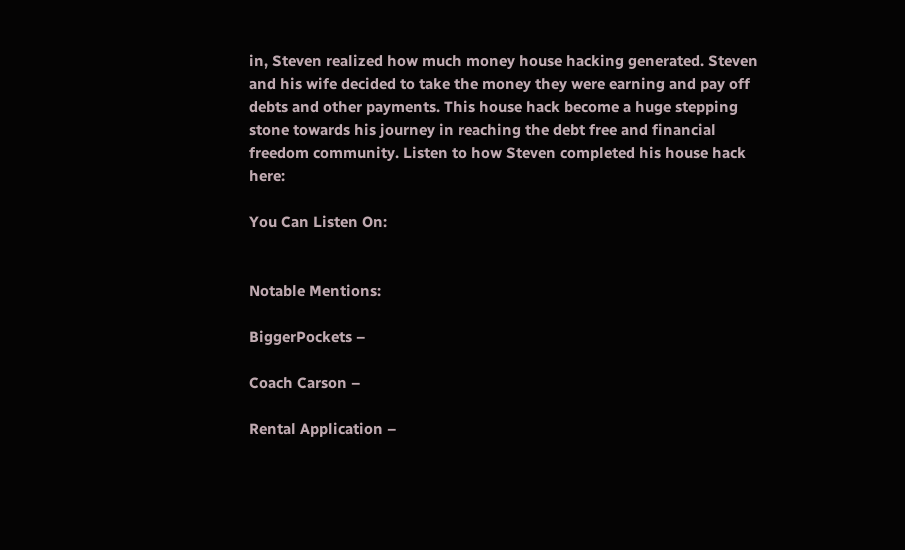in, Steven realized how much money house hacking generated. Steven and his wife decided to take the money they were earning and pay off debts and other payments. This house hack become a huge stepping stone towards his journey in reaching the debt free and financial freedom community. Listen to how Steven completed his house hack here:

You Can Listen On:


Notable Mentions:

BiggerPockets –

Coach Carson –

Rental Application –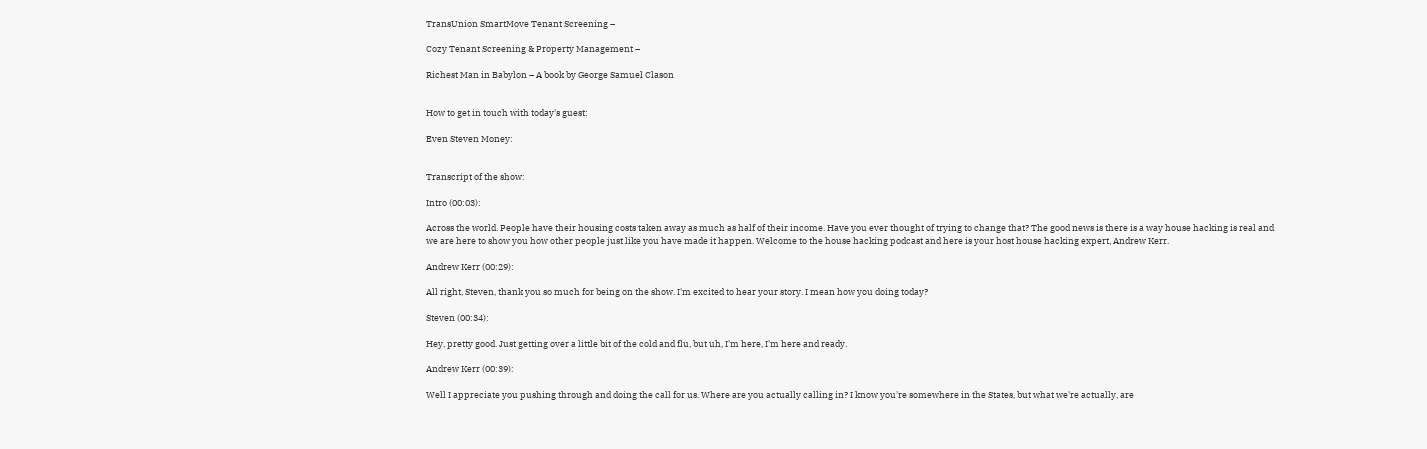TransUnion SmartMove Tenant Screening –

Cozy Tenant Screening & Property Management –

Richest Man in Babylon – A book by George Samuel Clason


How to get in touch with today's guest:

Even Steven Money:


Transcript of the show:

Intro (00:03):

Across the world. People have their housing costs taken away as much as half of their income. Have you ever thought of trying to change that? The good news is there is a way house hacking is real and we are here to show you how other people just like you have made it happen. Welcome to the house hacking podcast and here is your host house hacking expert, Andrew Kerr.

Andrew Kerr (00:29):

All right, Steven, thank you so much for being on the show. I'm excited to hear your story. I mean how you doing today?

Steven (00:34):

Hey, pretty good. Just getting over a little bit of the cold and flu, but uh, I'm here, I'm here and ready.

Andrew Kerr (00:39):

Well I appreciate you pushing through and doing the call for us. Where are you actually calling in? I know you're somewhere in the States, but what we're actually, are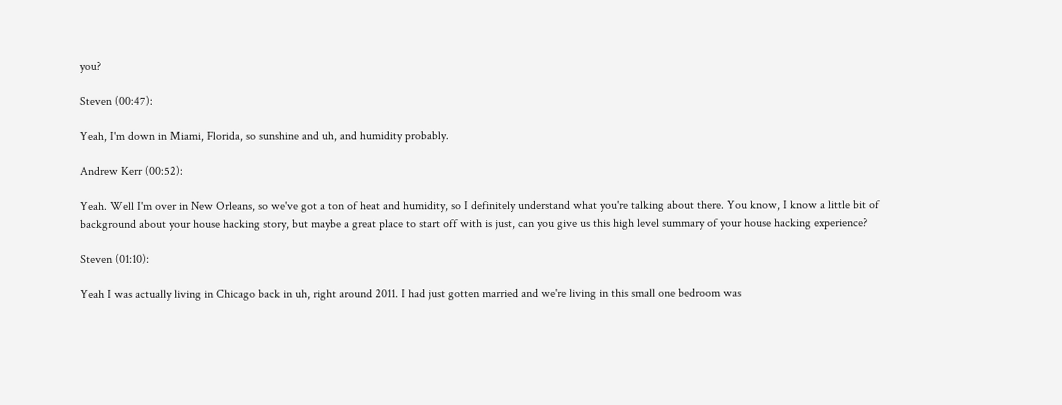you?

Steven (00:47):

Yeah, I'm down in Miami, Florida, so sunshine and uh, and humidity probably.

Andrew Kerr (00:52):

Yeah. Well I'm over in New Orleans, so we've got a ton of heat and humidity, so I definitely understand what you're talking about there. You know, I know a little bit of background about your house hacking story, but maybe a great place to start off with is just, can you give us this high level summary of your house hacking experience?

Steven (01:10):

Yeah I was actually living in Chicago back in uh, right around 2011. I had just gotten married and we're living in this small one bedroom was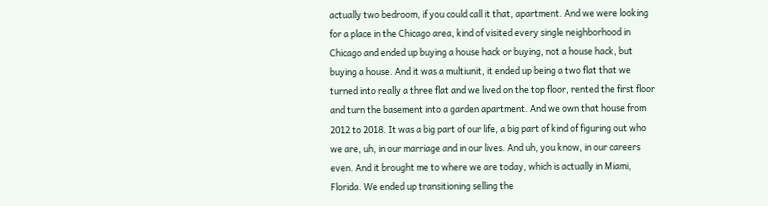actually two bedroom, if you could call it that, apartment. And we were looking for a place in the Chicago area, kind of visited every single neighborhood in Chicago and ended up buying a house hack or buying, not a house hack, but buying a house. And it was a multiunit, it ended up being a two flat that we turned into really a three flat and we lived on the top floor, rented the first floor and turn the basement into a garden apartment. And we own that house from 2012 to 2018. It was a big part of our life, a big part of kind of figuring out who we are, uh, in our marriage and in our lives. And uh, you know, in our careers even. And it brought me to where we are today, which is actually in Miami, Florida. We ended up transitioning selling the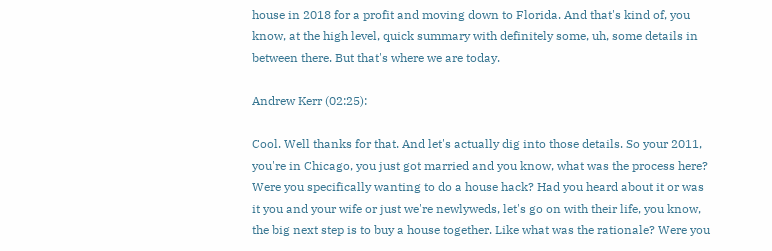house in 2018 for a profit and moving down to Florida. And that's kind of, you know, at the high level, quick summary with definitely some, uh, some details in between there. But that's where we are today.

Andrew Kerr (02:25):

Cool. Well thanks for that. And let's actually dig into those details. So your 2011, you're in Chicago, you just got married and you know, what was the process here? Were you specifically wanting to do a house hack? Had you heard about it or was it you and your wife or just we're newlyweds, let's go on with their life, you know, the big next step is to buy a house together. Like what was the rationale? Were you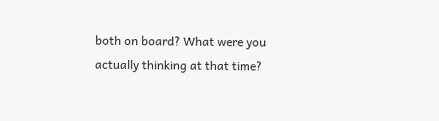both on board? What were you actually thinking at that time?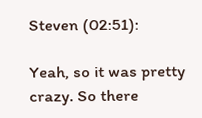Steven (02:51):

Yeah, so it was pretty crazy. So there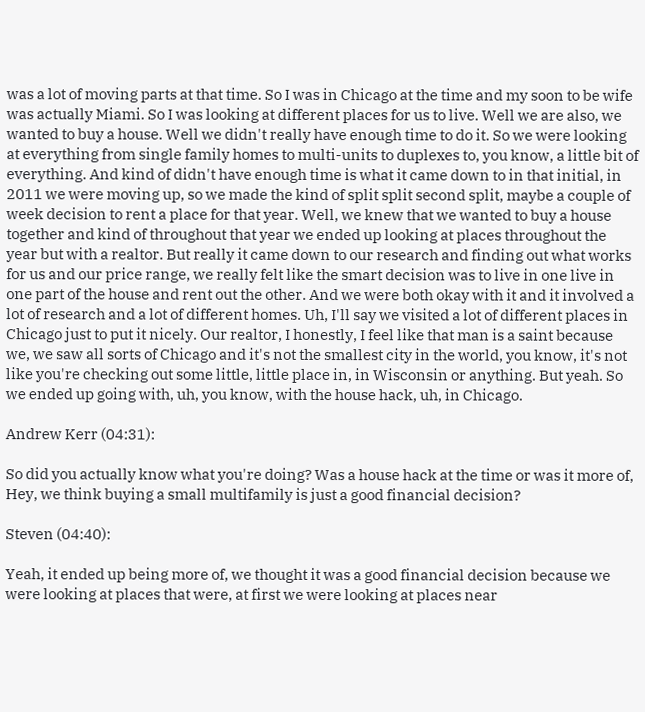was a lot of moving parts at that time. So I was in Chicago at the time and my soon to be wife was actually Miami. So I was looking at different places for us to live. Well we are also, we wanted to buy a house. Well we didn't really have enough time to do it. So we were looking at everything from single family homes to multi-units to duplexes to, you know, a little bit of everything. And kind of didn't have enough time is what it came down to in that initial, in 2011 we were moving up, so we made the kind of split split second split, maybe a couple of week decision to rent a place for that year. Well, we knew that we wanted to buy a house together and kind of throughout that year we ended up looking at places throughout the year but with a realtor. But really it came down to our research and finding out what works for us and our price range, we really felt like the smart decision was to live in one live in one part of the house and rent out the other. And we were both okay with it and it involved a lot of research and a lot of different homes. Uh, I'll say we visited a lot of different places in Chicago just to put it nicely. Our realtor, I honestly, I feel like that man is a saint because we, we saw all sorts of Chicago and it's not the smallest city in the world, you know, it's not like you're checking out some little, little place in, in Wisconsin or anything. But yeah. So we ended up going with, uh, you know, with the house hack, uh, in Chicago.

Andrew Kerr (04:31):

So did you actually know what you're doing? Was a house hack at the time or was it more of, Hey, we think buying a small multifamily is just a good financial decision?

Steven (04:40):

Yeah, it ended up being more of, we thought it was a good financial decision because we were looking at places that were, at first we were looking at places near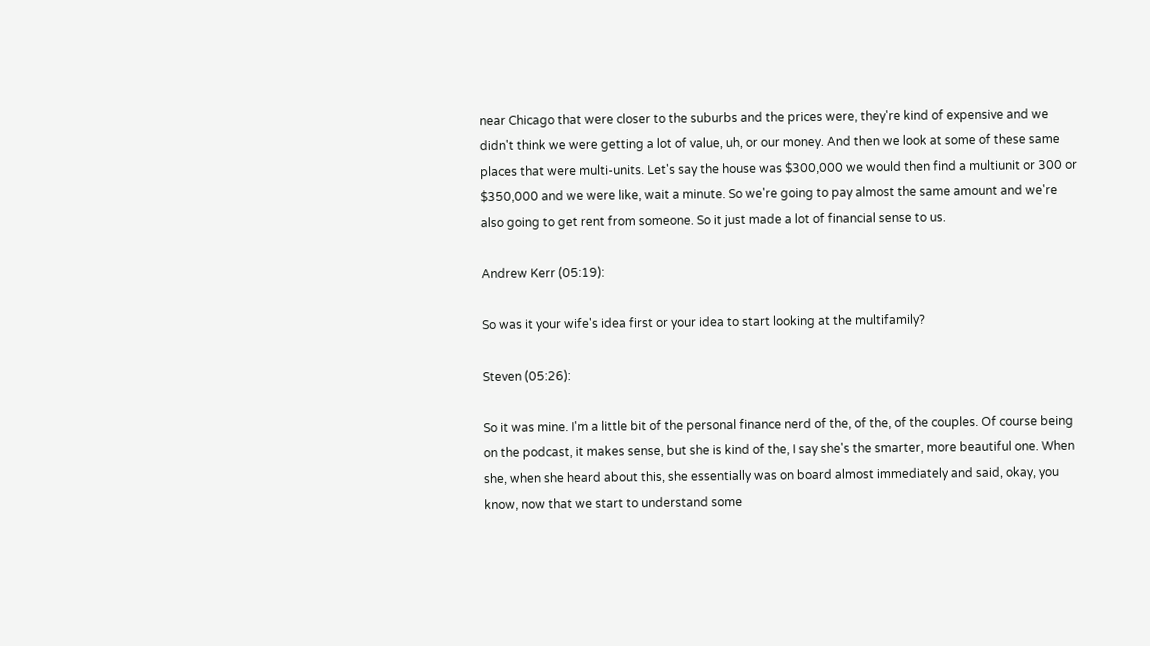near Chicago that were closer to the suburbs and the prices were, they're kind of expensive and we didn't think we were getting a lot of value, uh, or our money. And then we look at some of these same places that were multi-units. Let's say the house was $300,000 we would then find a multiunit or 300 or $350,000 and we were like, wait a minute. So we're going to pay almost the same amount and we're also going to get rent from someone. So it just made a lot of financial sense to us.

Andrew Kerr (05:19):

So was it your wife's idea first or your idea to start looking at the multifamily?

Steven (05:26):

So it was mine. I'm a little bit of the personal finance nerd of the, of the, of the couples. Of course being on the podcast, it makes sense, but she is kind of the, I say she's the smarter, more beautiful one. When she, when she heard about this, she essentially was on board almost immediately and said, okay, you know, now that we start to understand some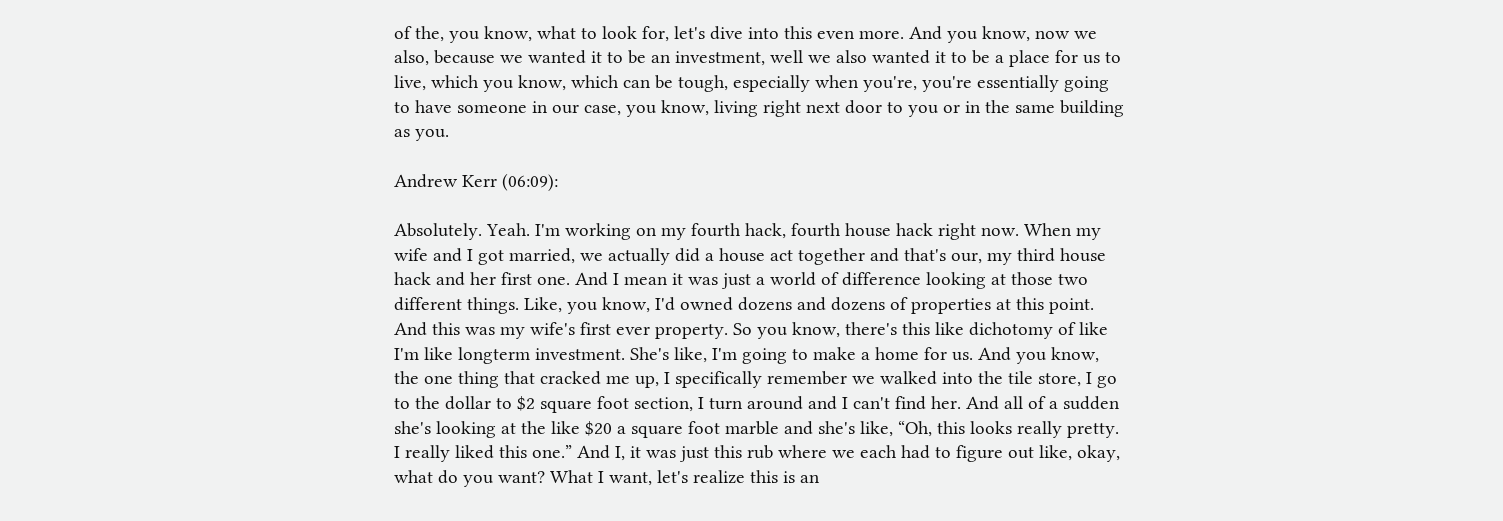of the, you know, what to look for, let's dive into this even more. And you know, now we also, because we wanted it to be an investment, well we also wanted it to be a place for us to live, which you know, which can be tough, especially when you're, you're essentially going to have someone in our case, you know, living right next door to you or in the same building as you.

Andrew Kerr (06:09):

Absolutely. Yeah. I'm working on my fourth hack, fourth house hack right now. When my wife and I got married, we actually did a house act together and that's our, my third house hack and her first one. And I mean it was just a world of difference looking at those two different things. Like, you know, I'd owned dozens and dozens of properties at this point. And this was my wife's first ever property. So you know, there's this like dichotomy of like I'm like longterm investment. She's like, I'm going to make a home for us. And you know, the one thing that cracked me up, I specifically remember we walked into the tile store, I go to the dollar to $2 square foot section, I turn around and I can't find her. And all of a sudden she's looking at the like $20 a square foot marble and she's like, “Oh, this looks really pretty. I really liked this one.” And I, it was just this rub where we each had to figure out like, okay, what do you want? What I want, let's realize this is an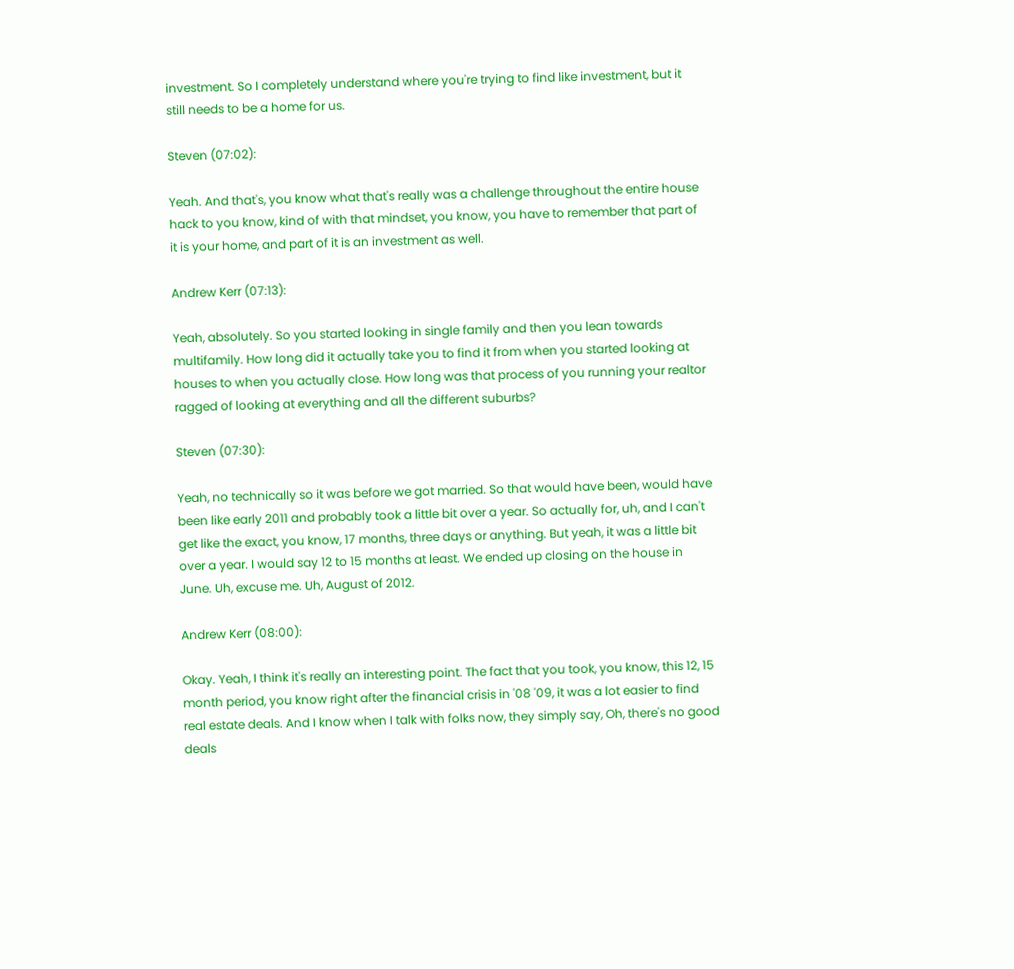investment. So I completely understand where you're trying to find like investment, but it still needs to be a home for us.

Steven (07:02):

Yeah. And that's, you know what that's really was a challenge throughout the entire house hack to you know, kind of with that mindset, you know, you have to remember that part of it is your home, and part of it is an investment as well.

Andrew Kerr (07:13):

Yeah, absolutely. So you started looking in single family and then you lean towards multifamily. How long did it actually take you to find it from when you started looking at houses to when you actually close. How long was that process of you running your realtor ragged of looking at everything and all the different suburbs?

Steven (07:30):

Yeah, no technically so it was before we got married. So that would have been, would have been like early 2011 and probably took a little bit over a year. So actually for, uh, and I can't get like the exact, you know, 17 months, three days or anything. But yeah, it was a little bit over a year. I would say 12 to 15 months at least. We ended up closing on the house in June. Uh, excuse me. Uh, August of 2012.

Andrew Kerr (08:00):

Okay. Yeah, I think it's really an interesting point. The fact that you took, you know, this 12, 15 month period, you know right after the financial crisis in '08 '09, it was a lot easier to find real estate deals. And I know when I talk with folks now, they simply say, Oh, there's no good deals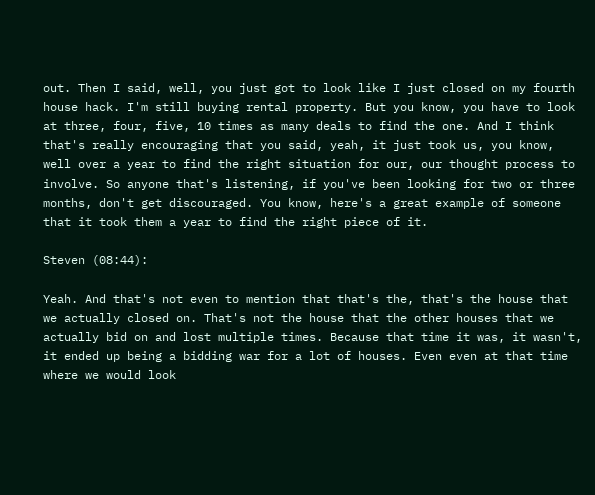out. Then I said, well, you just got to look like I just closed on my fourth house hack. I'm still buying rental property. But you know, you have to look at three, four, five, 10 times as many deals to find the one. And I think that's really encouraging that you said, yeah, it just took us, you know, well over a year to find the right situation for our, our thought process to involve. So anyone that's listening, if you've been looking for two or three months, don't get discouraged. You know, here's a great example of someone that it took them a year to find the right piece of it.

Steven (08:44):

Yeah. And that's not even to mention that that's the, that's the house that we actually closed on. That's not the house that the other houses that we actually bid on and lost multiple times. Because that time it was, it wasn't, it ended up being a bidding war for a lot of houses. Even even at that time where we would look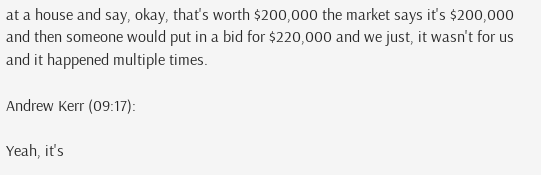at a house and say, okay, that's worth $200,000 the market says it's $200,000 and then someone would put in a bid for $220,000 and we just, it wasn't for us and it happened multiple times.

Andrew Kerr (09:17):

Yeah, it's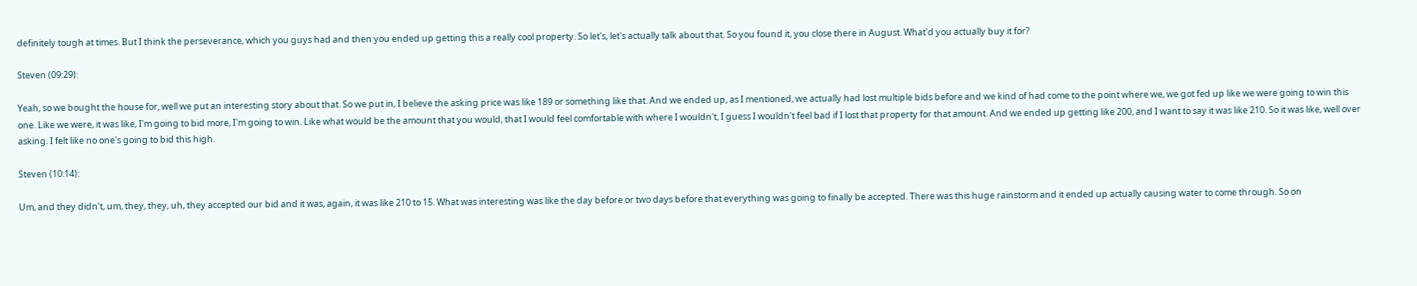definitely tough at times. But I think the perseverance, which you guys had and then you ended up getting this a really cool property. So let's, let's actually talk about that. So you found it, you close there in August. What'd you actually buy it for?

Steven (09:29):

Yeah, so we bought the house for, well we put an interesting story about that. So we put in, I believe the asking price was like 189 or something like that. And we ended up, as I mentioned, we actually had lost multiple bids before and we kind of had come to the point where we, we got fed up like we were going to win this one. Like we were, it was like, I'm going to bid more, I'm going to win. Like what would be the amount that you would, that I would feel comfortable with where I wouldn't, I guess I wouldn't feel bad if I lost that property for that amount. And we ended up getting like 200, and I want to say it was like 210. So it was like, well over asking. I felt like no one's going to bid this high.

Steven (10:14):

Um, and they didn't, um, they, they, uh, they accepted our bid and it was, again, it was like 210 to 15. What was interesting was like the day before or two days before that everything was going to finally be accepted. There was this huge rainstorm and it ended up actually causing water to come through. So on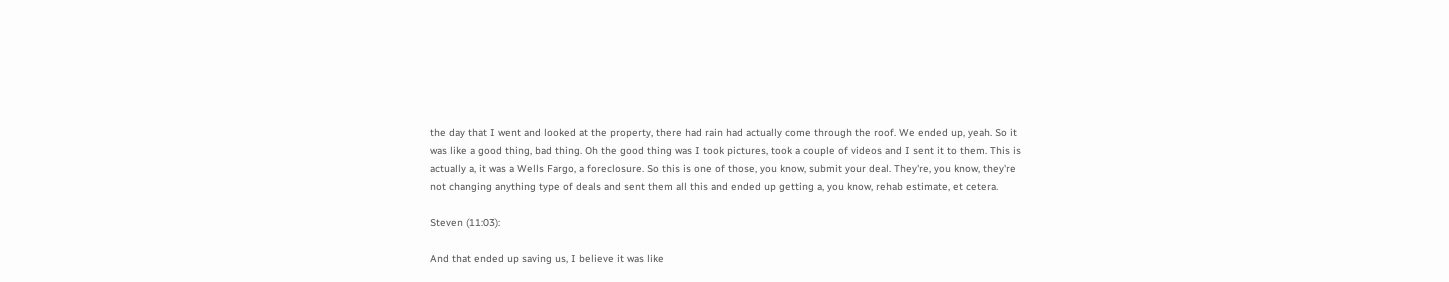the day that I went and looked at the property, there had rain had actually come through the roof. We ended up, yeah. So it was like a good thing, bad thing. Oh the good thing was I took pictures, took a couple of videos and I sent it to them. This is actually a, it was a Wells Fargo, a foreclosure. So this is one of those, you know, submit your deal. They're, you know, they're not changing anything type of deals and sent them all this and ended up getting a, you know, rehab estimate, et cetera.

Steven (11:03):

And that ended up saving us, I believe it was like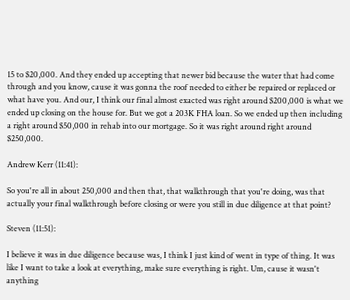15 to $20,000. And they ended up accepting that newer bid because the water that had come through and you know, cause it was gonna the roof needed to either be repaired or replaced or what have you. And our, I think our final almost exacted was right around $200,000 is what we ended up closing on the house for. But we got a 203K FHA loan. So we ended up then including a right around $50,000 in rehab into our mortgage. So it was right around right around $250,000.

Andrew Kerr (11:41):

So you're all in about 250,000 and then that, that walkthrough that you're doing, was that actually your final walkthrough before closing or were you still in due diligence at that point?

Steven (11:51):

I believe it was in due diligence because was, I think I just kind of went in type of thing. It was like I want to take a look at everything, make sure everything is right. Um, cause it wasn't anything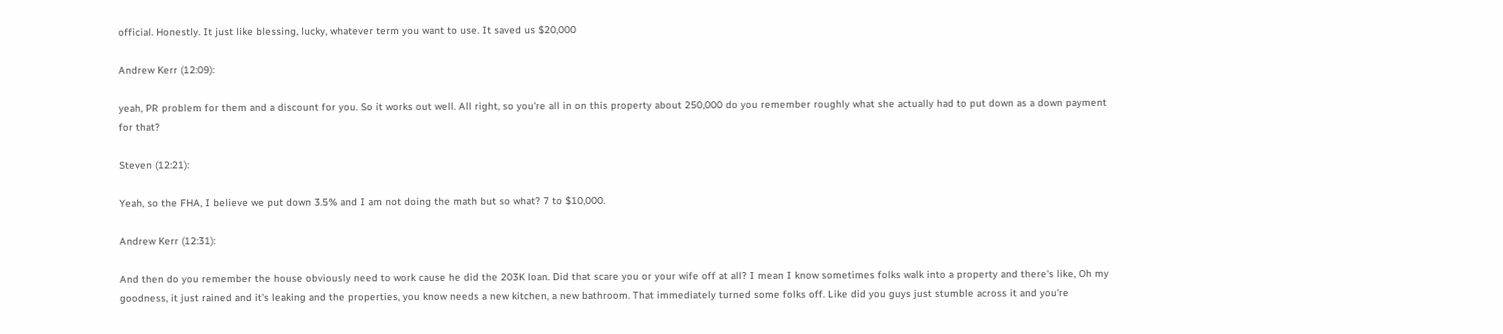official. Honestly. It just like blessing, lucky, whatever term you want to use. It saved us $20,000

Andrew Kerr (12:09):

yeah, PR problem for them and a discount for you. So it works out well. All right, so you're all in on this property about 250,000 do you remember roughly what she actually had to put down as a down payment for that?

Steven (12:21):

Yeah, so the FHA, I believe we put down 3.5% and I am not doing the math but so what? 7 to $10,000.

Andrew Kerr (12:31):

And then do you remember the house obviously need to work cause he did the 203K loan. Did that scare you or your wife off at all? I mean I know sometimes folks walk into a property and there's like, Oh my goodness, it just rained and it's leaking and the properties, you know needs a new kitchen, a new bathroom. That immediately turned some folks off. Like did you guys just stumble across it and you're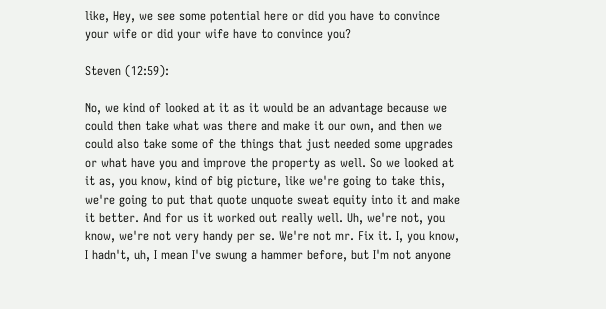like, Hey, we see some potential here or did you have to convince your wife or did your wife have to convince you?

Steven (12:59):

No, we kind of looked at it as it would be an advantage because we could then take what was there and make it our own, and then we could also take some of the things that just needed some upgrades or what have you and improve the property as well. So we looked at it as, you know, kind of big picture, like we're going to take this, we're going to put that quote unquote sweat equity into it and make it better. And for us it worked out really well. Uh, we're not, you know, we're not very handy per se. We're not mr. Fix it. I, you know, I hadn't, uh, I mean I've swung a hammer before, but I'm not anyone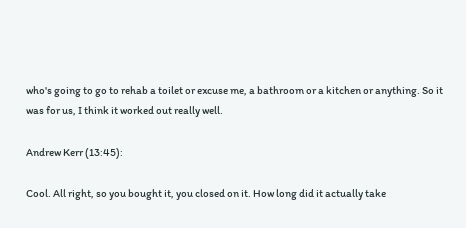who's going to go to rehab a toilet or excuse me, a bathroom or a kitchen or anything. So it was for us, I think it worked out really well.

Andrew Kerr (13:45):

Cool. All right, so you bought it, you closed on it. How long did it actually take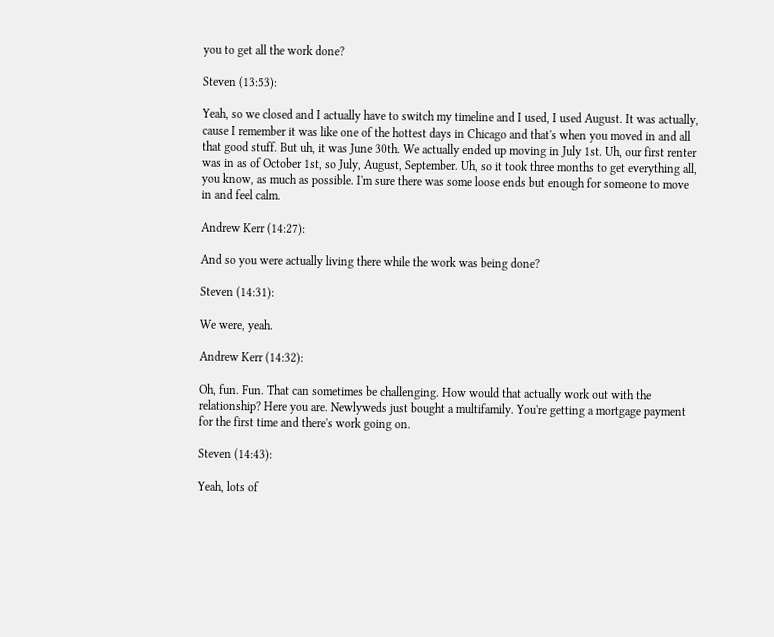you to get all the work done?

Steven (13:53):

Yeah, so we closed and I actually have to switch my timeline and I used, I used August. It was actually, cause I remember it was like one of the hottest days in Chicago and that's when you moved in and all that good stuff. But uh, it was June 30th. We actually ended up moving in July 1st. Uh, our first renter was in as of October 1st, so July, August, September. Uh, so it took three months to get everything all, you know, as much as possible. I'm sure there was some loose ends but enough for someone to move in and feel calm.

Andrew Kerr (14:27):

And so you were actually living there while the work was being done?

Steven (14:31):

We were, yeah.

Andrew Kerr (14:32):

Oh, fun. Fun. That can sometimes be challenging. How would that actually work out with the relationship? Here you are. Newlyweds just bought a multifamily. You're getting a mortgage payment for the first time and there's work going on.

Steven (14:43):

Yeah, lots of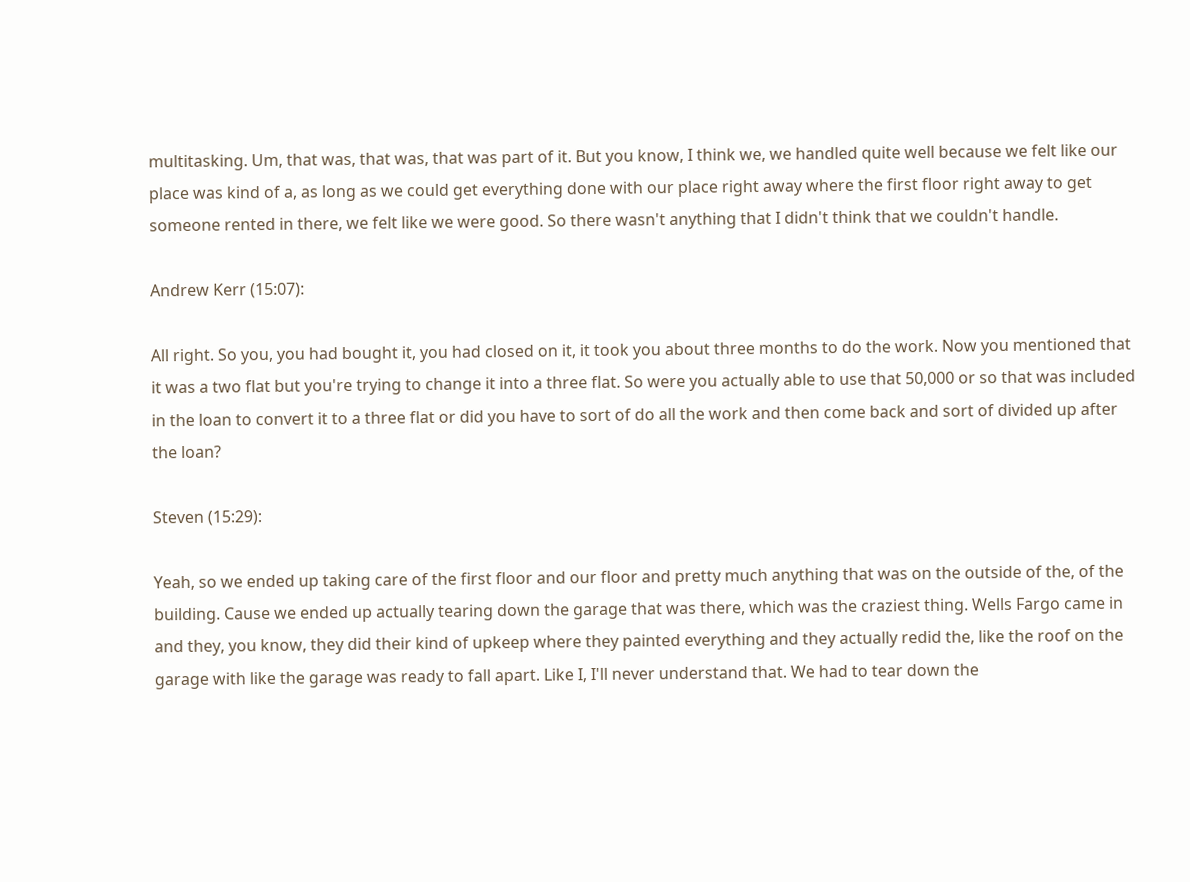multitasking. Um, that was, that was, that was part of it. But you know, I think we, we handled quite well because we felt like our place was kind of a, as long as we could get everything done with our place right away where the first floor right away to get someone rented in there, we felt like we were good. So there wasn't anything that I didn't think that we couldn't handle.

Andrew Kerr (15:07):

All right. So you, you had bought it, you had closed on it, it took you about three months to do the work. Now you mentioned that it was a two flat but you're trying to change it into a three flat. So were you actually able to use that 50,000 or so that was included in the loan to convert it to a three flat or did you have to sort of do all the work and then come back and sort of divided up after the loan?

Steven (15:29):

Yeah, so we ended up taking care of the first floor and our floor and pretty much anything that was on the outside of the, of the building. Cause we ended up actually tearing down the garage that was there, which was the craziest thing. Wells Fargo came in and they, you know, they did their kind of upkeep where they painted everything and they actually redid the, like the roof on the garage with like the garage was ready to fall apart. Like I, I'll never understand that. We had to tear down the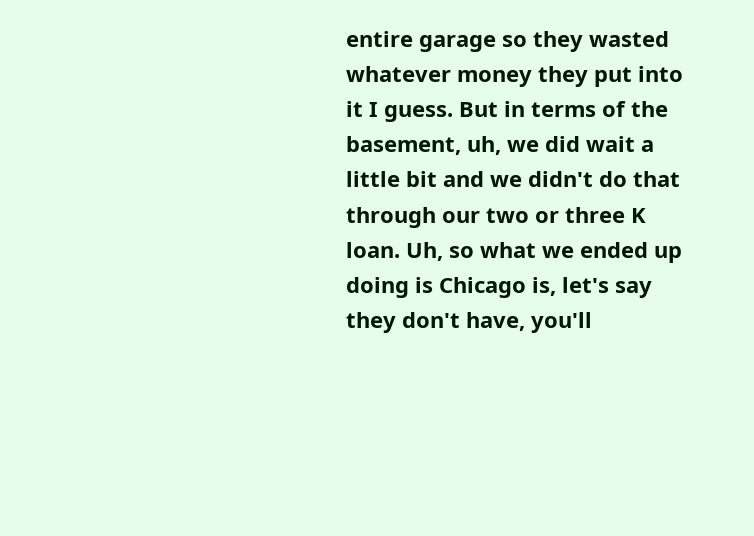entire garage so they wasted whatever money they put into it I guess. But in terms of the basement, uh, we did wait a little bit and we didn't do that through our two or three K loan. Uh, so what we ended up doing is Chicago is, let's say they don't have, you'll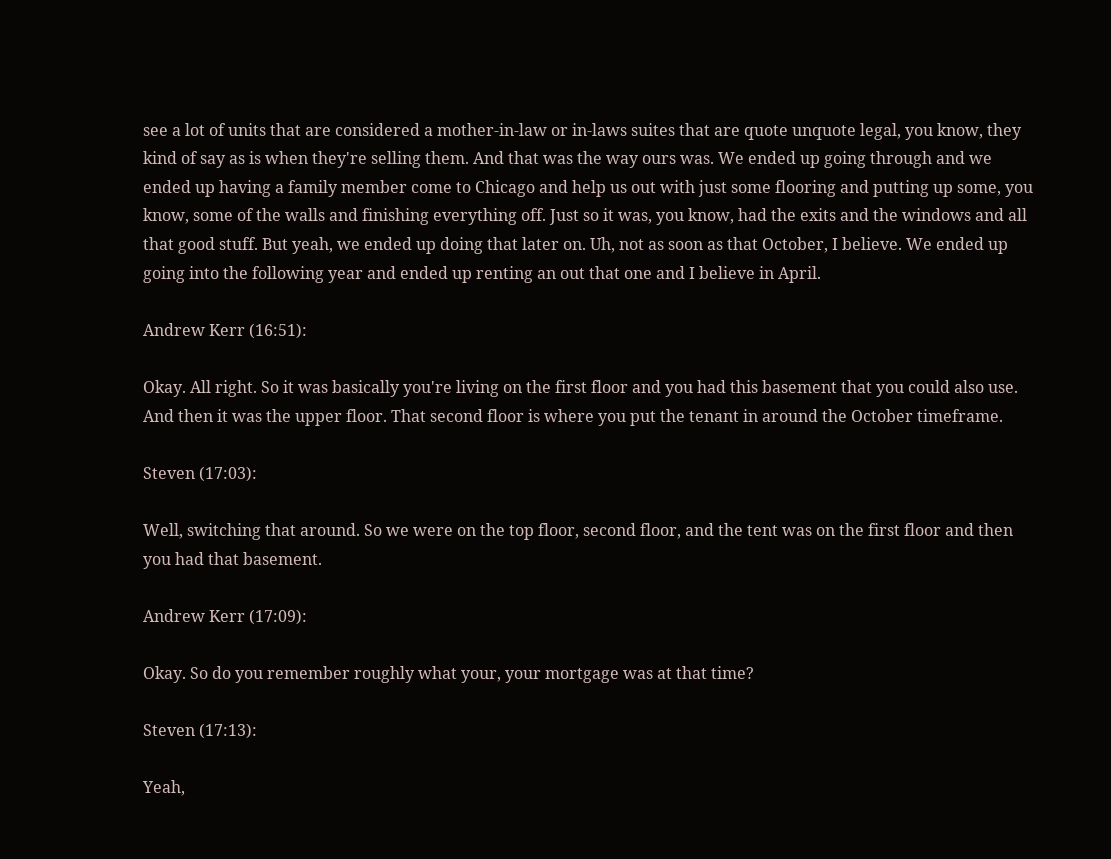see a lot of units that are considered a mother-in-law or in-laws suites that are quote unquote legal, you know, they kind of say as is when they're selling them. And that was the way ours was. We ended up going through and we ended up having a family member come to Chicago and help us out with just some flooring and putting up some, you know, some of the walls and finishing everything off. Just so it was, you know, had the exits and the windows and all that good stuff. But yeah, we ended up doing that later on. Uh, not as soon as that October, I believe. We ended up going into the following year and ended up renting an out that one and I believe in April.

Andrew Kerr (16:51):

Okay. All right. So it was basically you're living on the first floor and you had this basement that you could also use. And then it was the upper floor. That second floor is where you put the tenant in around the October timeframe.

Steven (17:03):

Well, switching that around. So we were on the top floor, second floor, and the tent was on the first floor and then you had that basement.

Andrew Kerr (17:09):

Okay. So do you remember roughly what your, your mortgage was at that time?

Steven (17:13):

Yeah,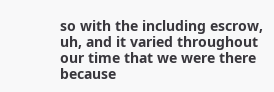so with the including escrow, uh, and it varied throughout our time that we were there because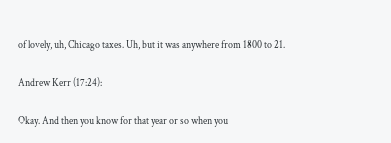of lovely, uh, Chicago taxes. Uh, but it was anywhere from 1800 to 21.

Andrew Kerr (17:24):

Okay. And then you know for that year or so when you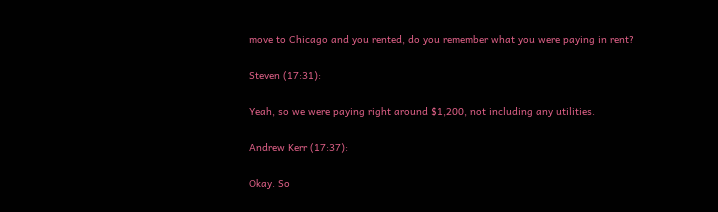move to Chicago and you rented, do you remember what you were paying in rent?

Steven (17:31):

Yeah, so we were paying right around $1,200, not including any utilities.

Andrew Kerr (17:37):

Okay. So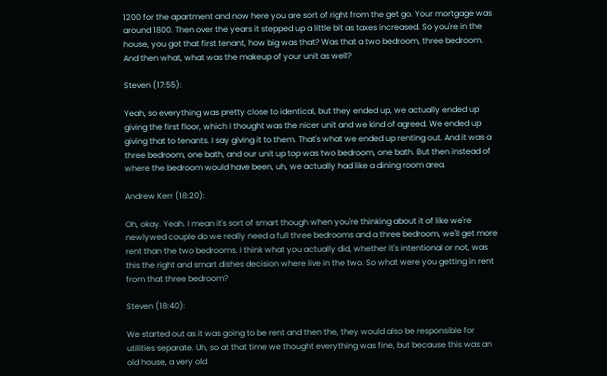1200 for the apartment and now here you are sort of right from the get go. Your mortgage was around 1800. Then over the years it stepped up a little bit as taxes increased. So you're in the house, you got that first tenant, how big was that? Was that a two bedroom, three bedroom. And then what, what was the makeup of your unit as well?

Steven (17:55):

Yeah, so everything was pretty close to identical, but they ended up, we actually ended up giving the first floor, which I thought was the nicer unit and we kind of agreed. We ended up giving that to tenants. I say giving it to them. That's what we ended up renting out. And it was a three bedroom, one bath, and our unit up top was two bedroom, one bath. But then instead of where the bedroom would have been, uh, we actually had like a dining room area.

Andrew Kerr (18:20):

Oh, okay. Yeah. I mean it's sort of smart though when you're thinking about it of like we're newlywed couple do we really need a full three bedrooms and a three bedroom, we'll get more rent than the two bedrooms. I think what you actually did, whether it's intentional or not, was this the right and smart dishes decision where live in the two. So what were you getting in rent from that three bedroom?

Steven (18:40):

We started out as it was going to be rent and then the, they would also be responsible for utilities separate. Uh, so at that time we thought everything was fine, but because this was an old house, a very old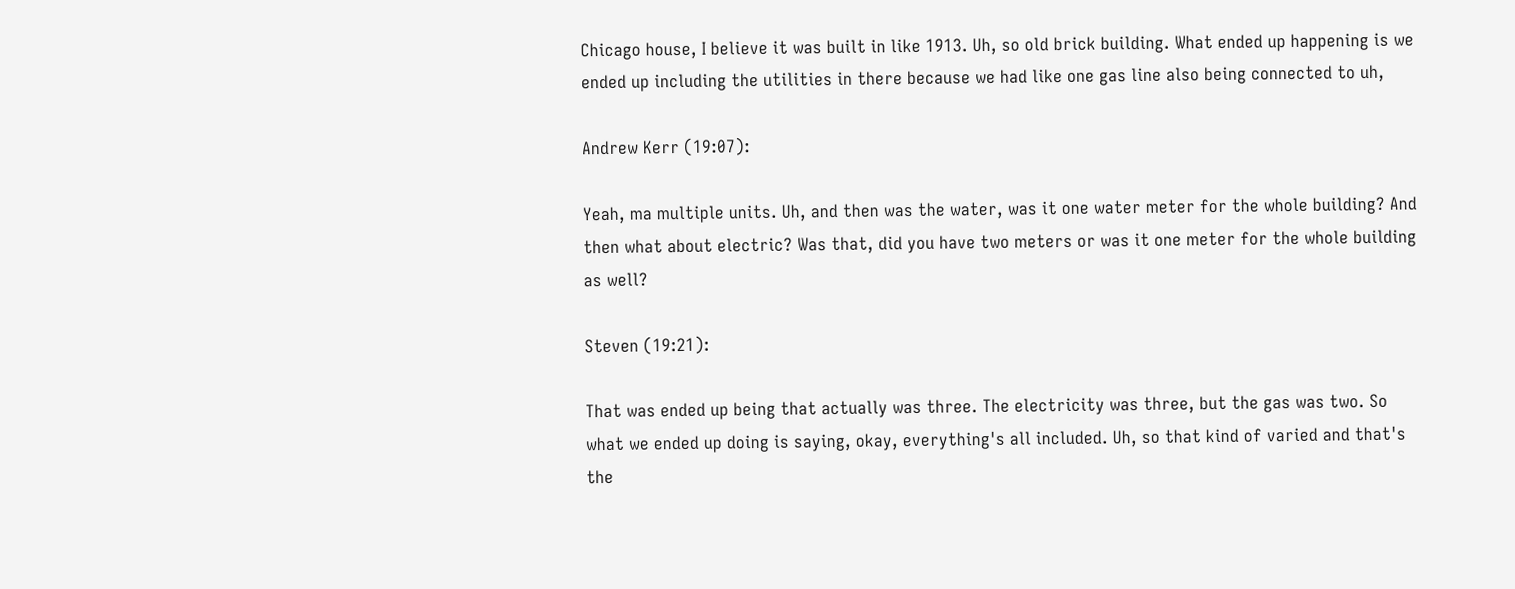Chicago house, I believe it was built in like 1913. Uh, so old brick building. What ended up happening is we ended up including the utilities in there because we had like one gas line also being connected to uh,

Andrew Kerr (19:07):

Yeah, ma multiple units. Uh, and then was the water, was it one water meter for the whole building? And then what about electric? Was that, did you have two meters or was it one meter for the whole building as well?

Steven (19:21):

That was ended up being that actually was three. The electricity was three, but the gas was two. So what we ended up doing is saying, okay, everything's all included. Uh, so that kind of varied and that's the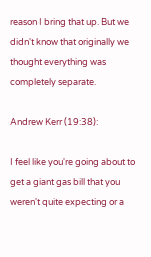reason I bring that up. But we didn't know that originally we thought everything was completely separate.

Andrew Kerr (19:38):

I feel like you're going about to get a giant gas bill that you weren't quite expecting or a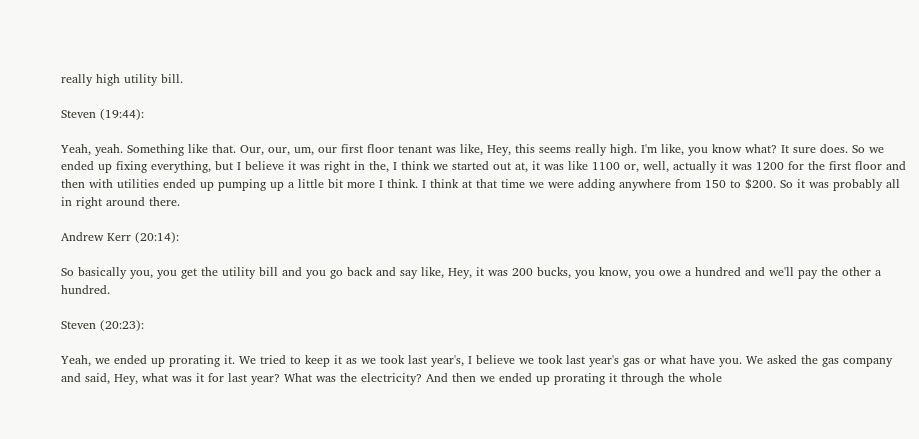really high utility bill.

Steven (19:44):

Yeah, yeah. Something like that. Our, our, um, our first floor tenant was like, Hey, this seems really high. I'm like, you know what? It sure does. So we ended up fixing everything, but I believe it was right in the, I think we started out at, it was like 1100 or, well, actually it was 1200 for the first floor and then with utilities ended up pumping up a little bit more I think. I think at that time we were adding anywhere from 150 to $200. So it was probably all in right around there.

Andrew Kerr (20:14):

So basically you, you get the utility bill and you go back and say like, Hey, it was 200 bucks, you know, you owe a hundred and we'll pay the other a hundred.

Steven (20:23):

Yeah, we ended up prorating it. We tried to keep it as we took last year's, I believe we took last year's gas or what have you. We asked the gas company and said, Hey, what was it for last year? What was the electricity? And then we ended up prorating it through the whole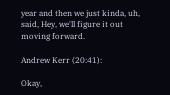year and then we just kinda, uh, said, Hey, we'll figure it out moving forward.

Andrew Kerr (20:41):

Okay,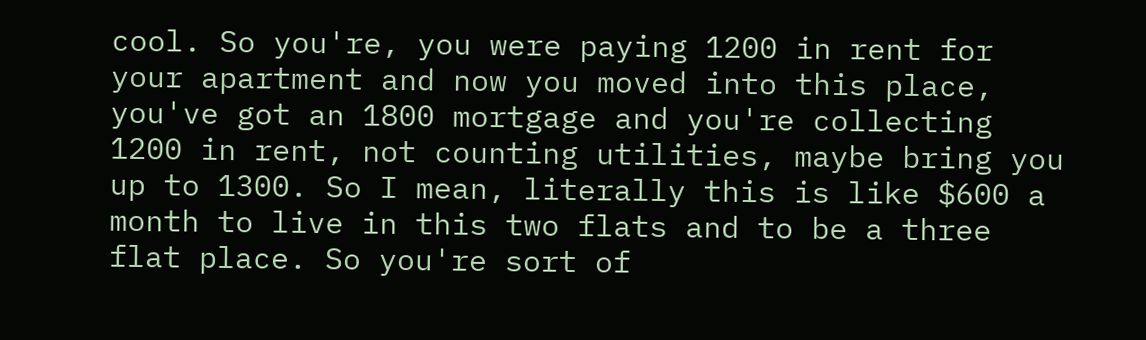cool. So you're, you were paying 1200 in rent for your apartment and now you moved into this place, you've got an 1800 mortgage and you're collecting 1200 in rent, not counting utilities, maybe bring you up to 1300. So I mean, literally this is like $600 a month to live in this two flats and to be a three flat place. So you're sort of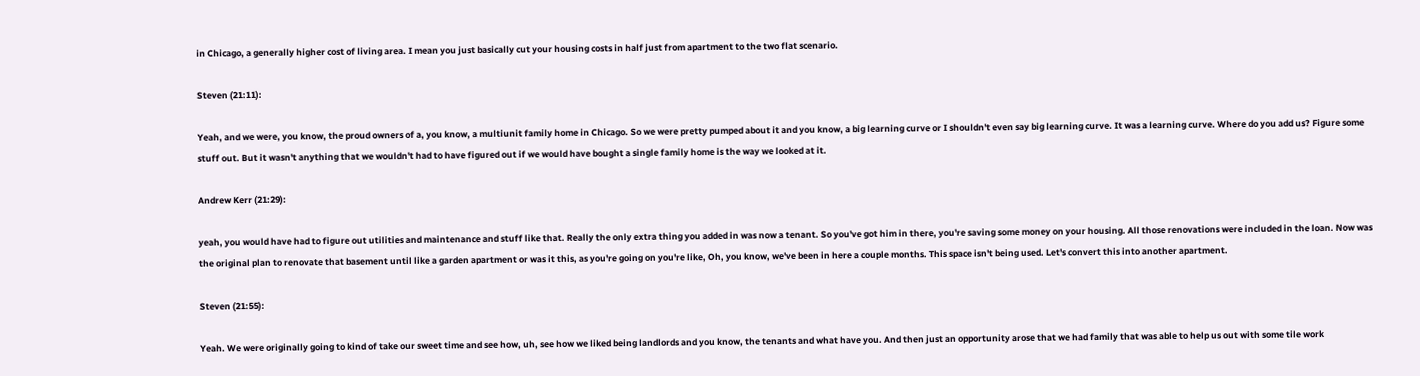in Chicago, a generally higher cost of living area. I mean you just basically cut your housing costs in half just from apartment to the two flat scenario.

Steven (21:11):

Yeah, and we were, you know, the proud owners of a, you know, a multiunit family home in Chicago. So we were pretty pumped about it and you know, a big learning curve or I shouldn't even say big learning curve. It was a learning curve. Where do you add us? Figure some stuff out. But it wasn't anything that we wouldn't had to have figured out if we would have bought a single family home is the way we looked at it.

Andrew Kerr (21:29):

yeah, you would have had to figure out utilities and maintenance and stuff like that. Really the only extra thing you added in was now a tenant. So you've got him in there, you're saving some money on your housing. All those renovations were included in the loan. Now was the original plan to renovate that basement until like a garden apartment or was it this, as you're going on you're like, Oh, you know, we've been in here a couple months. This space isn't being used. Let's convert this into another apartment.

Steven (21:55):

Yeah. We were originally going to kind of take our sweet time and see how, uh, see how we liked being landlords and you know, the tenants and what have you. And then just an opportunity arose that we had family that was able to help us out with some tile work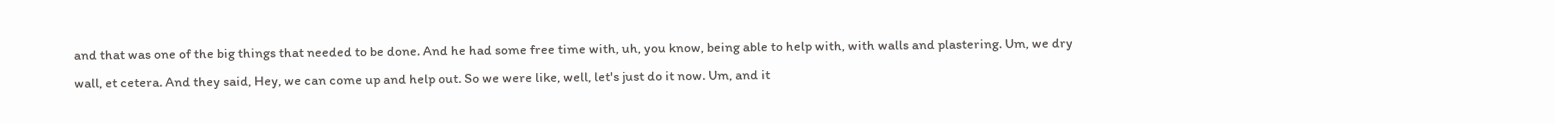and that was one of the big things that needed to be done. And he had some free time with, uh, you know, being able to help with, with walls and plastering. Um, we dry wall, et cetera. And they said, Hey, we can come up and help out. So we were like, well, let's just do it now. Um, and it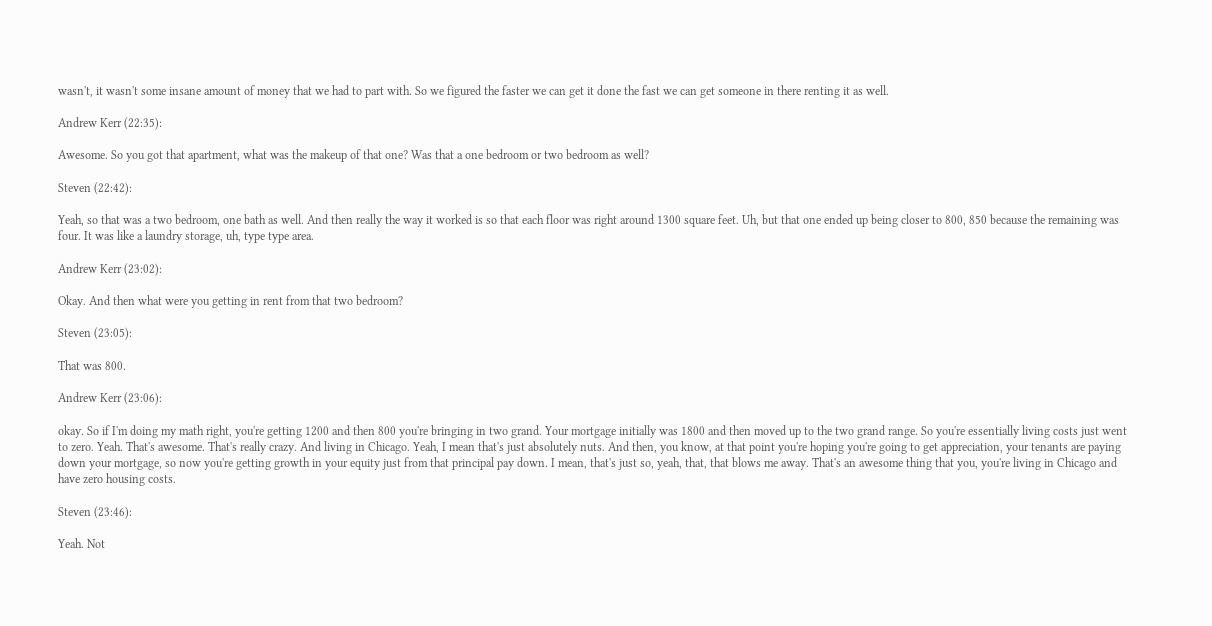wasn't, it wasn't some insane amount of money that we had to part with. So we figured the faster we can get it done the fast we can get someone in there renting it as well.

Andrew Kerr (22:35):

Awesome. So you got that apartment, what was the makeup of that one? Was that a one bedroom or two bedroom as well?

Steven (22:42):

Yeah, so that was a two bedroom, one bath as well. And then really the way it worked is so that each floor was right around 1300 square feet. Uh, but that one ended up being closer to 800, 850 because the remaining was four. It was like a laundry storage, uh, type type area.

Andrew Kerr (23:02):

Okay. And then what were you getting in rent from that two bedroom?

Steven (23:05):

That was 800.

Andrew Kerr (23:06):

okay. So if I'm doing my math right, you're getting 1200 and then 800 you're bringing in two grand. Your mortgage initially was 1800 and then moved up to the two grand range. So you're essentially living costs just went to zero. Yeah. That's awesome. That's really crazy. And living in Chicago. Yeah, I mean that's just absolutely nuts. And then, you know, at that point you're hoping you're going to get appreciation, your tenants are paying down your mortgage, so now you're getting growth in your equity just from that principal pay down. I mean, that's just so, yeah, that, that blows me away. That's an awesome thing that you, you're living in Chicago and have zero housing costs.

Steven (23:46):

Yeah. Not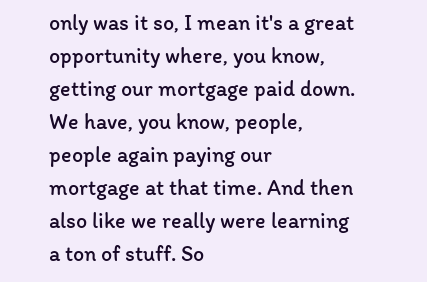only was it so, I mean it's a great opportunity where, you know, getting our mortgage paid down. We have, you know, people, people again paying our mortgage at that time. And then also like we really were learning a ton of stuff. So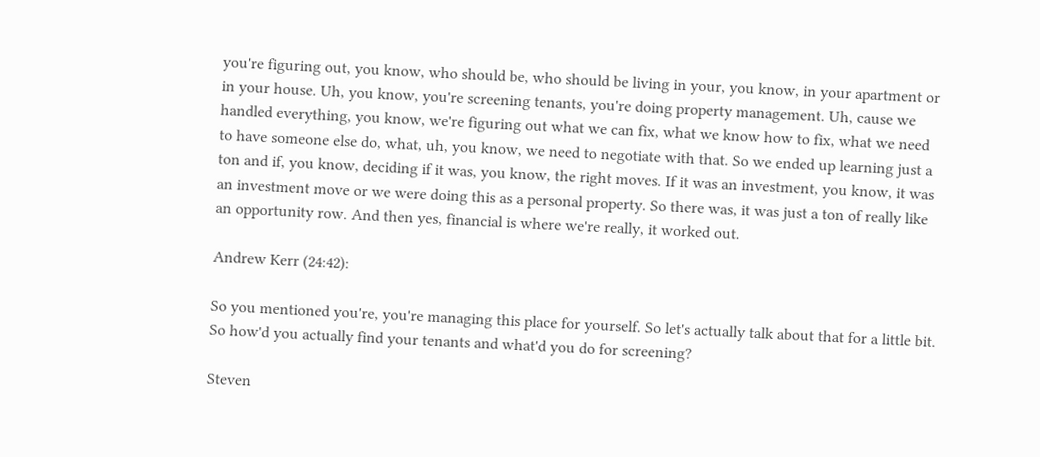you're figuring out, you know, who should be, who should be living in your, you know, in your apartment or in your house. Uh, you know, you're screening tenants, you're doing property management. Uh, cause we handled everything, you know, we're figuring out what we can fix, what we know how to fix, what we need to have someone else do, what, uh, you know, we need to negotiate with that. So we ended up learning just a ton and if, you know, deciding if it was, you know, the right moves. If it was an investment, you know, it was an investment move or we were doing this as a personal property. So there was, it was just a ton of really like an opportunity row. And then yes, financial is where we're really, it worked out.

Andrew Kerr (24:42):

So you mentioned you're, you're managing this place for yourself. So let's actually talk about that for a little bit. So how'd you actually find your tenants and what'd you do for screening?

Steven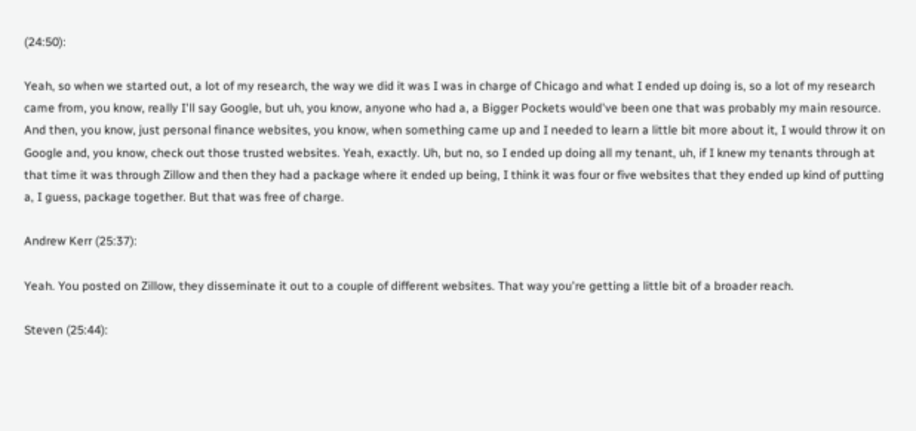(24:50):

Yeah, so when we started out, a lot of my research, the way we did it was I was in charge of Chicago and what I ended up doing is, so a lot of my research came from, you know, really I'll say Google, but uh, you know, anyone who had a, a Bigger Pockets would've been one that was probably my main resource. And then, you know, just personal finance websites, you know, when something came up and I needed to learn a little bit more about it, I would throw it on Google and, you know, check out those trusted websites. Yeah, exactly. Uh, but no, so I ended up doing all my tenant, uh, if I knew my tenants through at that time it was through Zillow and then they had a package where it ended up being, I think it was four or five websites that they ended up kind of putting a, I guess, package together. But that was free of charge.

Andrew Kerr (25:37):

Yeah. You posted on Zillow, they disseminate it out to a couple of different websites. That way you're getting a little bit of a broader reach.

Steven (25:44):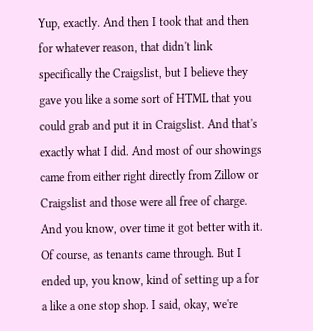Yup, exactly. And then I took that and then for whatever reason, that didn't link specifically the Craigslist, but I believe they gave you like a some sort of HTML that you could grab and put it in Craigslist. And that's exactly what I did. And most of our showings came from either right directly from Zillow or Craigslist and those were all free of charge. And you know, over time it got better with it. Of course, as tenants came through. But I ended up, you know, kind of setting up a for a like a one stop shop. I said, okay, we're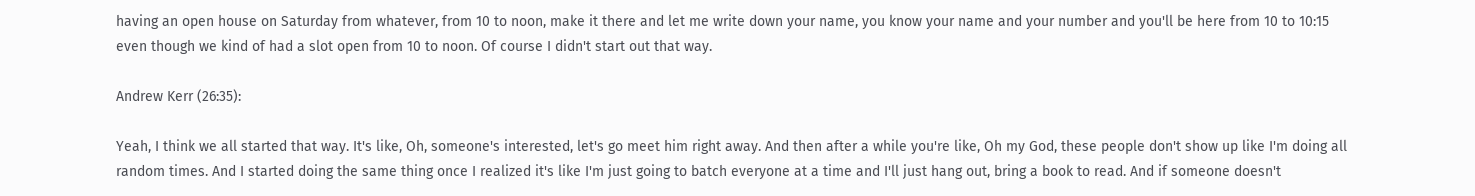having an open house on Saturday from whatever, from 10 to noon, make it there and let me write down your name, you know your name and your number and you'll be here from 10 to 10:15 even though we kind of had a slot open from 10 to noon. Of course I didn't start out that way.

Andrew Kerr (26:35):

Yeah, I think we all started that way. It's like, Oh, someone's interested, let's go meet him right away. And then after a while you're like, Oh my God, these people don't show up like I'm doing all random times. And I started doing the same thing once I realized it's like I'm just going to batch everyone at a time and I'll just hang out, bring a book to read. And if someone doesn't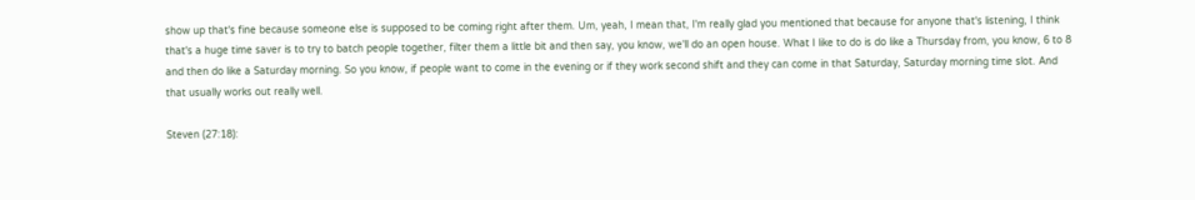show up that's fine because someone else is supposed to be coming right after them. Um, yeah, I mean that, I'm really glad you mentioned that because for anyone that's listening, I think that's a huge time saver is to try to batch people together, filter them a little bit and then say, you know, we'll do an open house. What I like to do is do like a Thursday from, you know, 6 to 8 and then do like a Saturday morning. So you know, if people want to come in the evening or if they work second shift and they can come in that Saturday, Saturday morning time slot. And that usually works out really well.

Steven (27:18):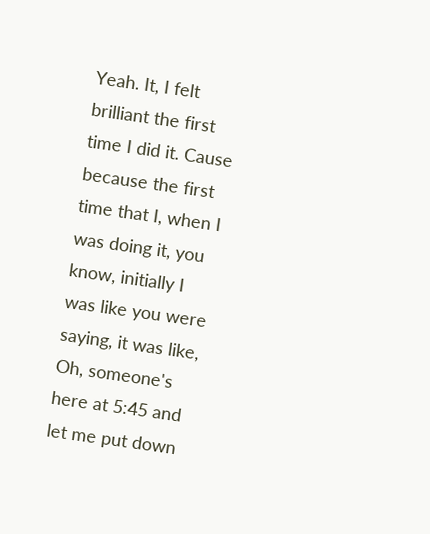Yeah. It, I felt brilliant the first time I did it. Cause because the first time that I, when I was doing it, you know, initially I was like you were saying, it was like, Oh, someone's here at 5:45 and let me put down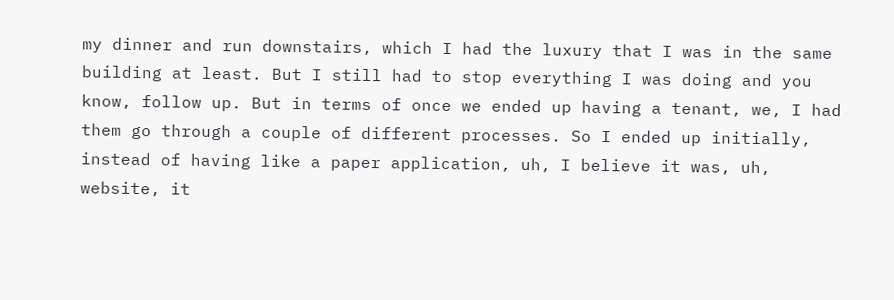my dinner and run downstairs, which I had the luxury that I was in the same building at least. But I still had to stop everything I was doing and you know, follow up. But in terms of once we ended up having a tenant, we, I had them go through a couple of different processes. So I ended up initially, instead of having like a paper application, uh, I believe it was, uh, website, it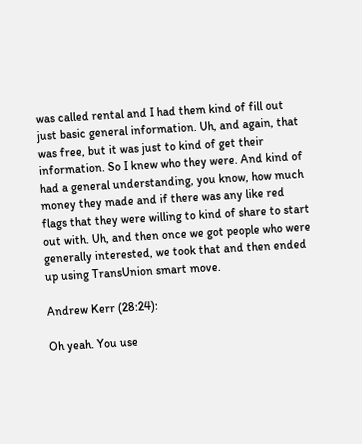was called rental and I had them kind of fill out just basic general information. Uh, and again, that was free, but it was just to kind of get their information. So I knew who they were. And kind of had a general understanding, you know, how much money they made and if there was any like red flags that they were willing to kind of share to start out with. Uh, and then once we got people who were generally interested, we took that and then ended up using TransUnion smart move.

Andrew Kerr (28:24):

Oh yeah. You use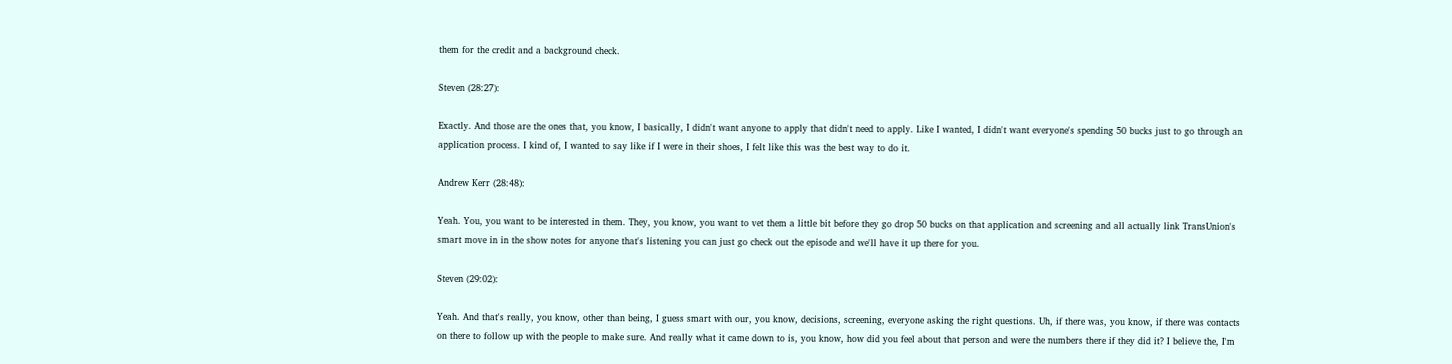them for the credit and a background check.

Steven (28:27):

Exactly. And those are the ones that, you know, I basically, I didn't want anyone to apply that didn't need to apply. Like I wanted, I didn't want everyone's spending 50 bucks just to go through an application process. I kind of, I wanted to say like if I were in their shoes, I felt like this was the best way to do it.

Andrew Kerr (28:48):

Yeah. You, you want to be interested in them. They, you know, you want to vet them a little bit before they go drop 50 bucks on that application and screening and all actually link TransUnion's smart move in in the show notes for anyone that's listening you can just go check out the episode and we'll have it up there for you.

Steven (29:02):

Yeah. And that's really, you know, other than being, I guess smart with our, you know, decisions, screening, everyone asking the right questions. Uh, if there was, you know, if there was contacts on there to follow up with the people to make sure. And really what it came down to is, you know, how did you feel about that person and were the numbers there if they did it? I believe the, I'm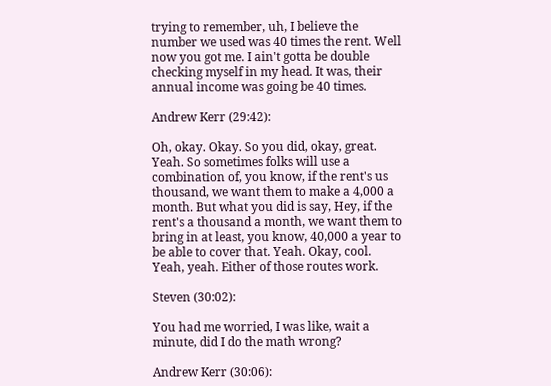trying to remember, uh, I believe the number we used was 40 times the rent. Well now you got me. I ain't gotta be double checking myself in my head. It was, their annual income was going be 40 times.

Andrew Kerr (29:42):

Oh, okay. Okay. So you did, okay, great. Yeah. So sometimes folks will use a combination of, you know, if the rent's us thousand, we want them to make a 4,000 a month. But what you did is say, Hey, if the rent's a thousand a month, we want them to bring in at least, you know, 40,000 a year to be able to cover that. Yeah. Okay, cool. Yeah, yeah. Either of those routes work.

Steven (30:02):

You had me worried, I was like, wait a minute, did I do the math wrong?

Andrew Kerr (30:06):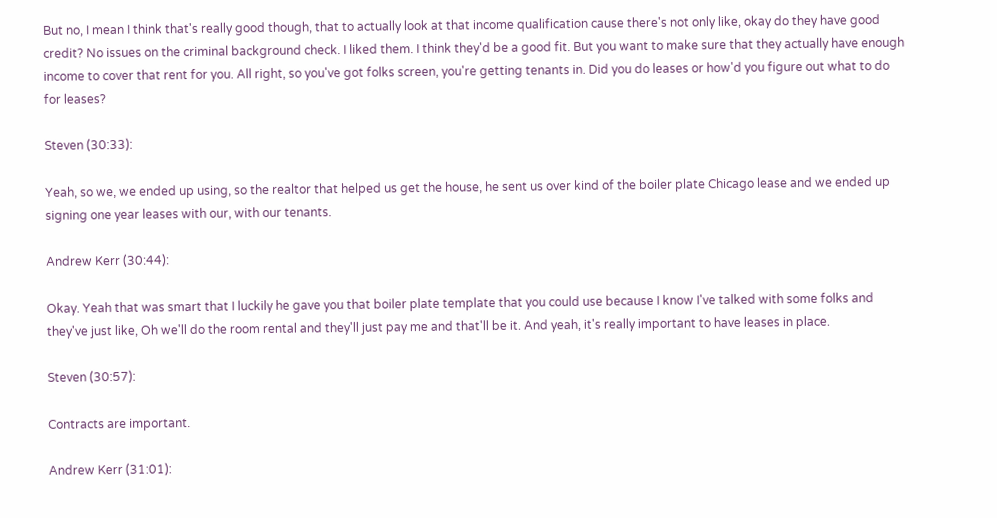But no, I mean I think that's really good though, that to actually look at that income qualification cause there's not only like, okay do they have good credit? No issues on the criminal background check. I liked them. I think they'd be a good fit. But you want to make sure that they actually have enough income to cover that rent for you. All right, so you've got folks screen, you're getting tenants in. Did you do leases or how'd you figure out what to do for leases?

Steven (30:33):

Yeah, so we, we ended up using, so the realtor that helped us get the house, he sent us over kind of the boiler plate Chicago lease and we ended up signing one year leases with our, with our tenants.

Andrew Kerr (30:44):

Okay. Yeah that was smart that I luckily he gave you that boiler plate template that you could use because I know I've talked with some folks and they've just like, Oh we'll do the room rental and they'll just pay me and that'll be it. And yeah, it's really important to have leases in place.

Steven (30:57):

Contracts are important.

Andrew Kerr (31:01):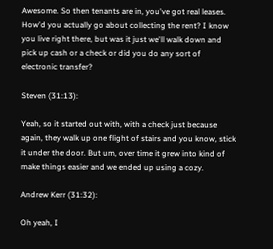Awesome. So then tenants are in, you've got real leases. How'd you actually go about collecting the rent? I know you live right there, but was it just we'll walk down and pick up cash or a check or did you do any sort of electronic transfer?

Steven (31:13):

Yeah, so it started out with, with a check just because again, they walk up one flight of stairs and you know, stick it under the door. But um, over time it grew into kind of make things easier and we ended up using a cozy.

Andrew Kerr (31:32):

Oh yeah, I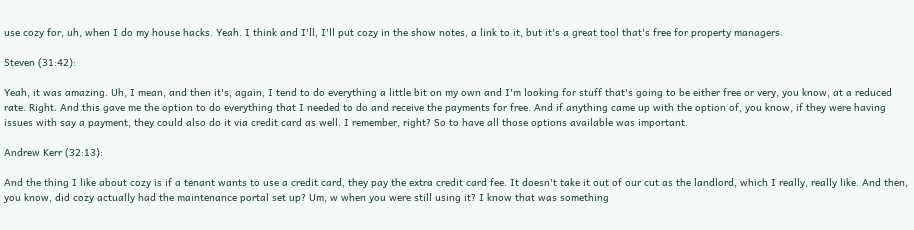use cozy for, uh, when I do my house hacks. Yeah. I think and I'll, I'll put cozy in the show notes, a link to it, but it's a great tool that's free for property managers.

Steven (31:42):

Yeah, it was amazing. Uh, I mean, and then it's, again, I tend to do everything a little bit on my own and I'm looking for stuff that's going to be either free or very, you know, at a reduced rate. Right. And this gave me the option to do everything that I needed to do and receive the payments for free. And if anything came up with the option of, you know, if they were having issues with say a payment, they could also do it via credit card as well. I remember, right? So to have all those options available was important.

Andrew Kerr (32:13):

And the thing I like about cozy is if a tenant wants to use a credit card, they pay the extra credit card fee. It doesn't take it out of our cut as the landlord, which I really, really like. And then, you know, did cozy actually had the maintenance portal set up? Um, w when you were still using it? I know that was something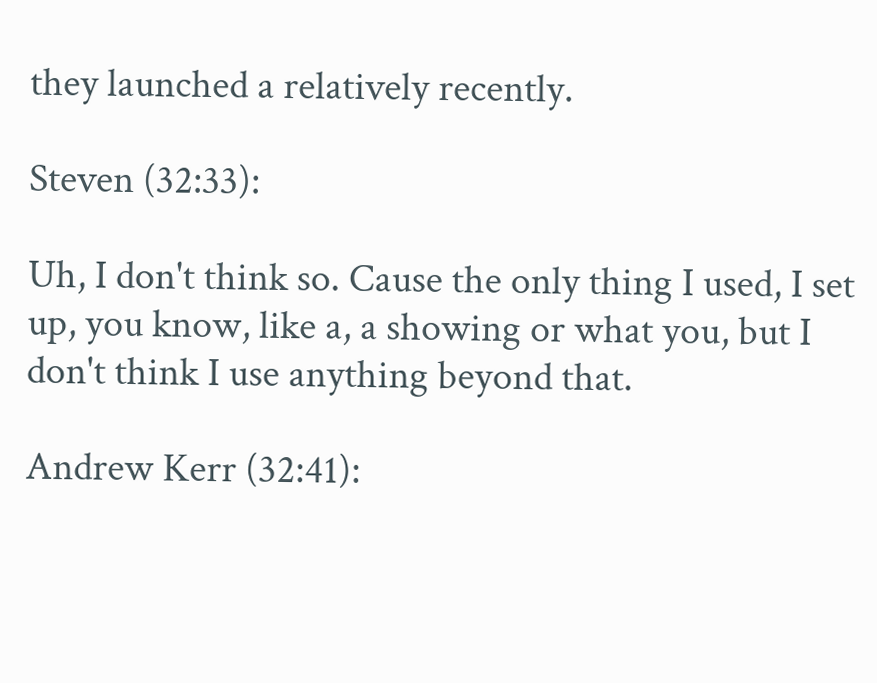they launched a relatively recently.

Steven (32:33):

Uh, I don't think so. Cause the only thing I used, I set up, you know, like a, a showing or what you, but I don't think I use anything beyond that.

Andrew Kerr (32:41):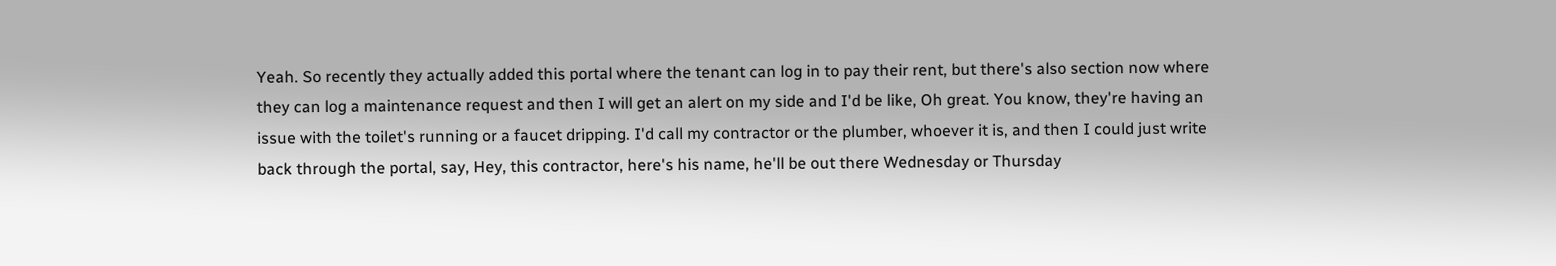Yeah. So recently they actually added this portal where the tenant can log in to pay their rent, but there's also section now where they can log a maintenance request and then I will get an alert on my side and I'd be like, Oh great. You know, they're having an issue with the toilet's running or a faucet dripping. I'd call my contractor or the plumber, whoever it is, and then I could just write back through the portal, say, Hey, this contractor, here's his name, he'll be out there Wednesday or Thursday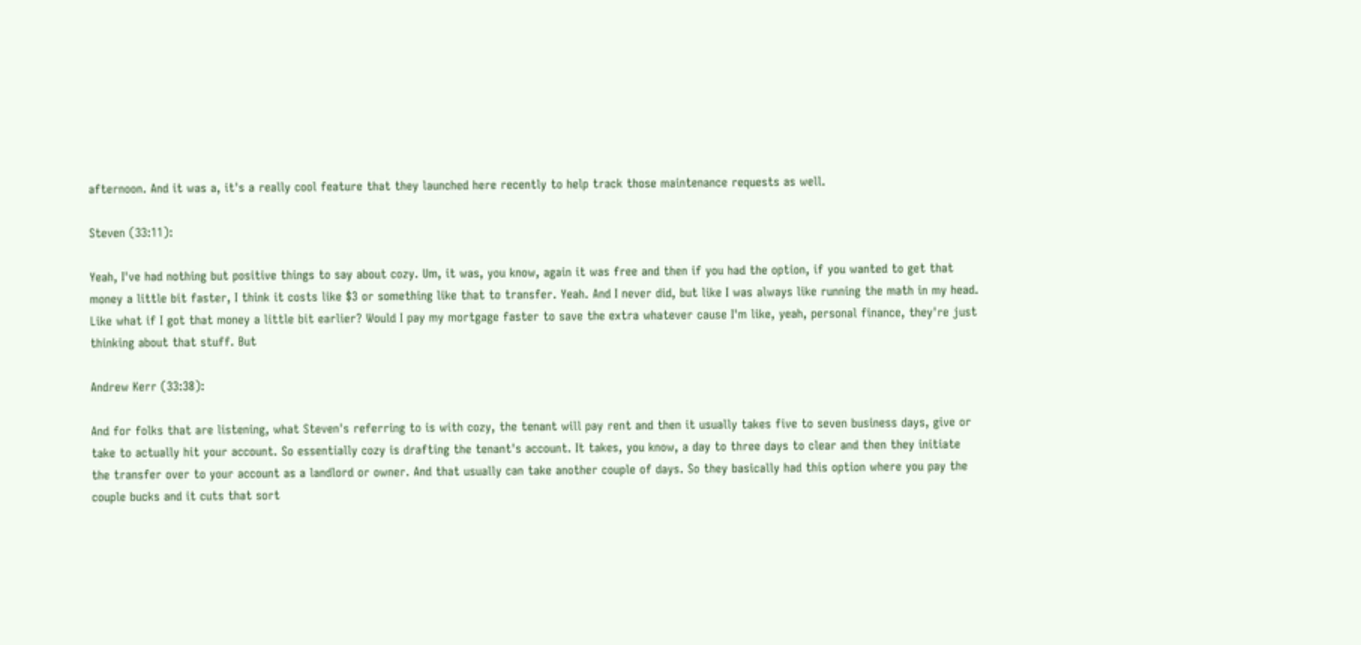afternoon. And it was a, it's a really cool feature that they launched here recently to help track those maintenance requests as well.

Steven (33:11):

Yeah, I've had nothing but positive things to say about cozy. Um, it was, you know, again it was free and then if you had the option, if you wanted to get that money a little bit faster, I think it costs like $3 or something like that to transfer. Yeah. And I never did, but like I was always like running the math in my head. Like what if I got that money a little bit earlier? Would I pay my mortgage faster to save the extra whatever cause I'm like, yeah, personal finance, they're just thinking about that stuff. But

Andrew Kerr (33:38):

And for folks that are listening, what Steven's referring to is with cozy, the tenant will pay rent and then it usually takes five to seven business days, give or take to actually hit your account. So essentially cozy is drafting the tenant's account. It takes, you know, a day to three days to clear and then they initiate the transfer over to your account as a landlord or owner. And that usually can take another couple of days. So they basically had this option where you pay the couple bucks and it cuts that sort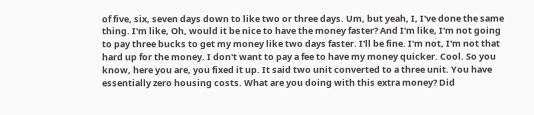of five, six, seven days down to like two or three days. Um, but yeah, I, I've done the same thing. I'm like, Oh, would it be nice to have the money faster? And I'm like, I'm not going to pay three bucks to get my money like two days faster. I'll be fine. I'm not, I'm not that hard up for the money. I don't want to pay a fee to have my money quicker. Cool. So you know, here you are, you fixed it up. It said two unit converted to a three unit. You have essentially zero housing costs. What are you doing with this extra money? Did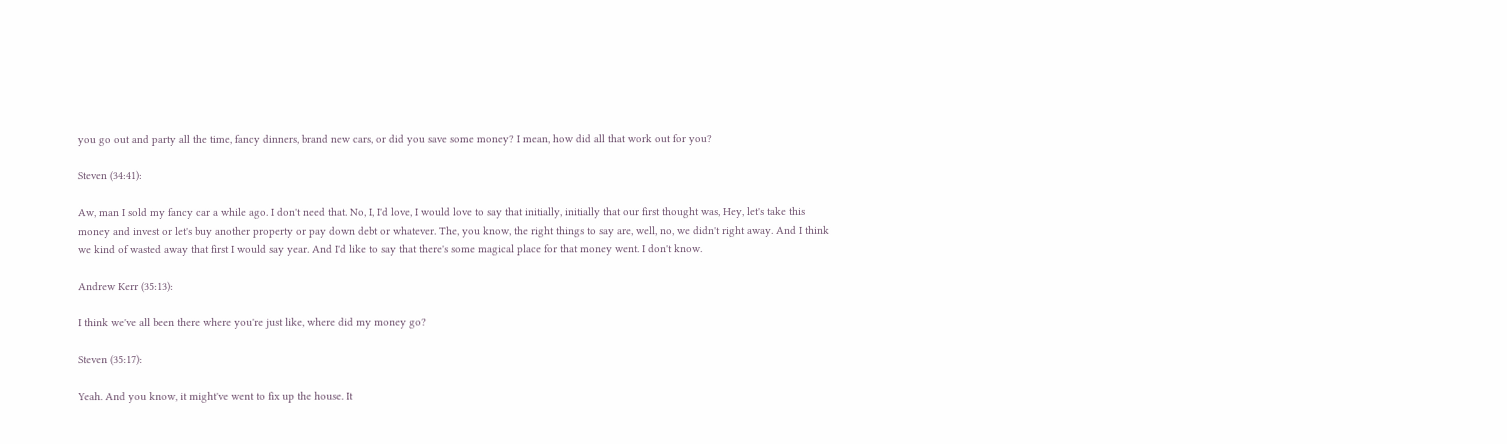you go out and party all the time, fancy dinners, brand new cars, or did you save some money? I mean, how did all that work out for you?

Steven (34:41):

Aw, man I sold my fancy car a while ago. I don't need that. No, I, I'd love, I would love to say that initially, initially that our first thought was, Hey, let's take this money and invest or let's buy another property or pay down debt or whatever. The, you know, the right things to say are, well, no, we didn't right away. And I think we kind of wasted away that first I would say year. And I'd like to say that there's some magical place for that money went. I don't know.

Andrew Kerr (35:13):

I think we've all been there where you're just like, where did my money go?

Steven (35:17):

Yeah. And you know, it might've went to fix up the house. It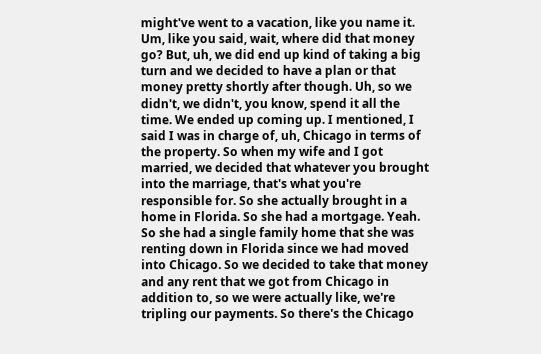might've went to a vacation, like you name it. Um, like you said, wait, where did that money go? But, uh, we did end up kind of taking a big turn and we decided to have a plan or that money pretty shortly after though. Uh, so we didn't, we didn't, you know, spend it all the time. We ended up coming up. I mentioned, I said I was in charge of, uh, Chicago in terms of the property. So when my wife and I got married, we decided that whatever you brought into the marriage, that's what you're responsible for. So she actually brought in a home in Florida. So she had a mortgage. Yeah. So she had a single family home that she was renting down in Florida since we had moved into Chicago. So we decided to take that money and any rent that we got from Chicago in addition to, so we were actually like, we're tripling our payments. So there's the Chicago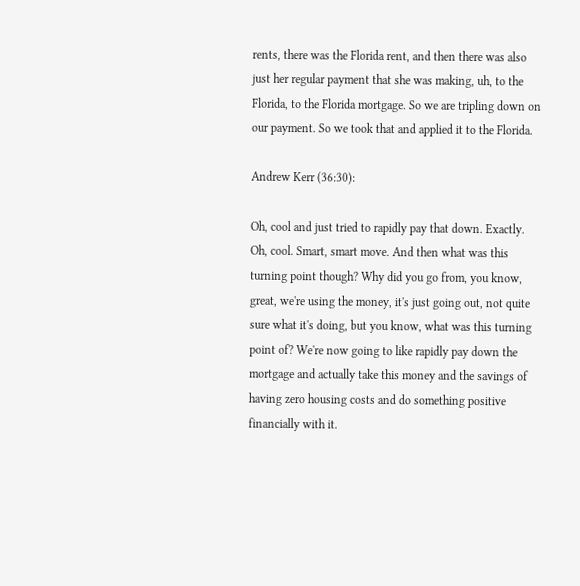rents, there was the Florida rent, and then there was also just her regular payment that she was making, uh, to the Florida, to the Florida mortgage. So we are tripling down on our payment. So we took that and applied it to the Florida.

Andrew Kerr (36:30):

Oh, cool and just tried to rapidly pay that down. Exactly. Oh, cool. Smart, smart move. And then what was this turning point though? Why did you go from, you know, great, we're using the money, it's just going out, not quite sure what it's doing, but you know, what was this turning point of? We're now going to like rapidly pay down the mortgage and actually take this money and the savings of having zero housing costs and do something positive financially with it.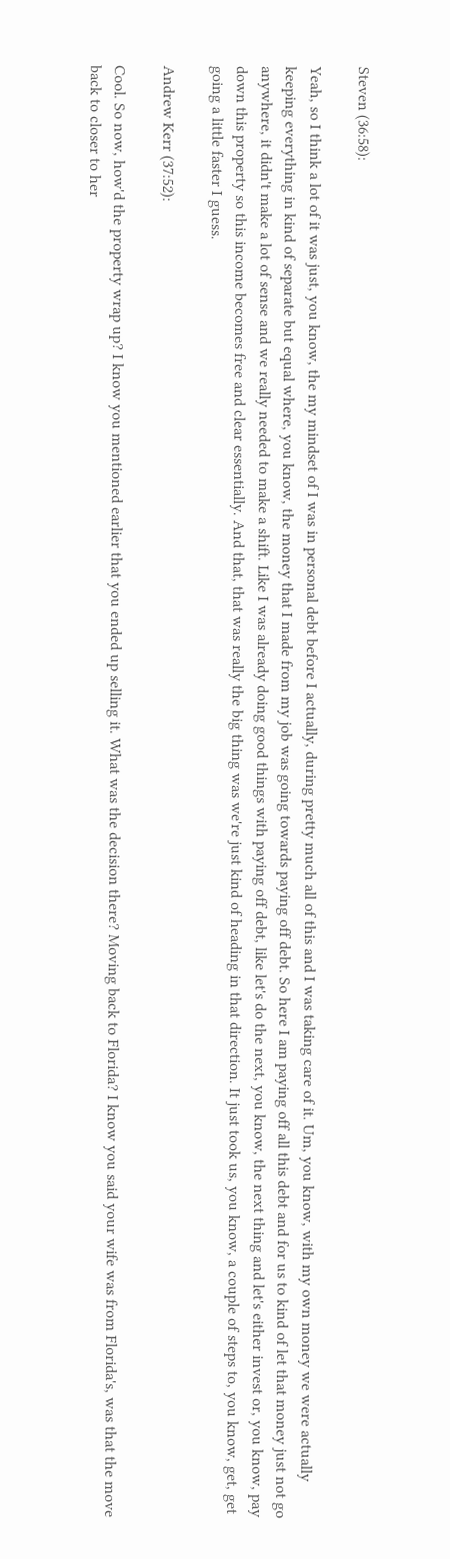Steven (36:58):

Yeah, so I think a lot of it was just, you know, the my mindset of I was in personal debt before I actually, during pretty much all of this and I was taking care of it. Um, you know, with my own money we were actually keeping everything in kind of separate but equal where, you know, the money that I made from my job was going towards paying off debt. So here I am paying off all this debt and for us to kind of let that money just not go anywhere, it didn't make a lot of sense and we really needed to make a shift. Like I was already doing good things with paying off debt, like let's do the next, you know, the next thing and let's either invest or, you know, pay down this property so this income becomes free and clear essentially. And that, that was really the big thing was we're just kind of heading in that direction. It just took us, you know, a couple of steps to, you know, get, get going a little faster I guess.

Andrew Kerr (37:52):

Cool. So now, how'd the property wrap up? I know you mentioned earlier that you ended up selling it. What was the decision there? Moving back to Florida? I know you said your wife was from Florida's, was that the move back to closer to her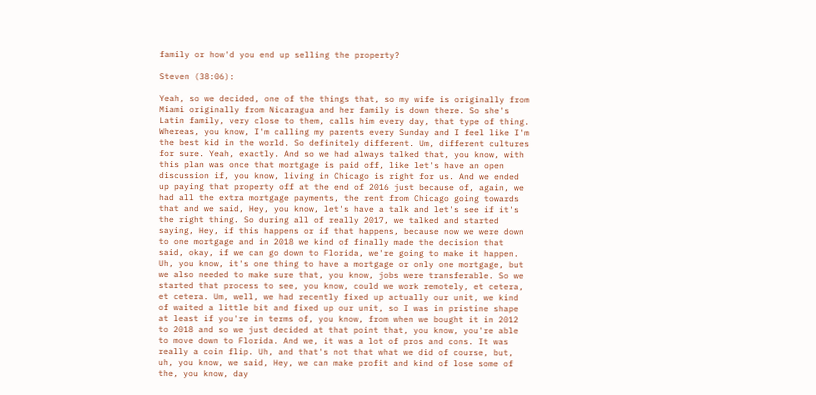family or how'd you end up selling the property?

Steven (38:06):

Yeah, so we decided, one of the things that, so my wife is originally from Miami originally from Nicaragua and her family is down there. So she's Latin family, very close to them, calls him every day, that type of thing. Whereas, you know, I'm calling my parents every Sunday and I feel like I'm the best kid in the world. So definitely different. Um, different cultures for sure. Yeah, exactly. And so we had always talked that, you know, with this plan was once that mortgage is paid off, like let's have an open discussion if, you know, living in Chicago is right for us. And we ended up paying that property off at the end of 2016 just because of, again, we had all the extra mortgage payments, the rent from Chicago going towards that and we said, Hey, you know, let's have a talk and let's see if it's the right thing. So during all of really 2017, we talked and started saying, Hey, if this happens or if that happens, because now we were down to one mortgage and in 2018 we kind of finally made the decision that said, okay, if we can go down to Florida, we're going to make it happen. Uh, you know, it's one thing to have a mortgage or only one mortgage, but we also needed to make sure that, you know, jobs were transferable. So we started that process to see, you know, could we work remotely, et cetera, et cetera. Um, well, we had recently fixed up actually our unit, we kind of waited a little bit and fixed up our unit, so I was in pristine shape at least if you're in terms of, you know, from when we bought it in 2012 to 2018 and so we just decided at that point that, you know, you're able to move down to Florida. And we, it was a lot of pros and cons. It was really a coin flip. Uh, and that's not that what we did of course, but, uh, you know, we said, Hey, we can make profit and kind of lose some of the, you know, day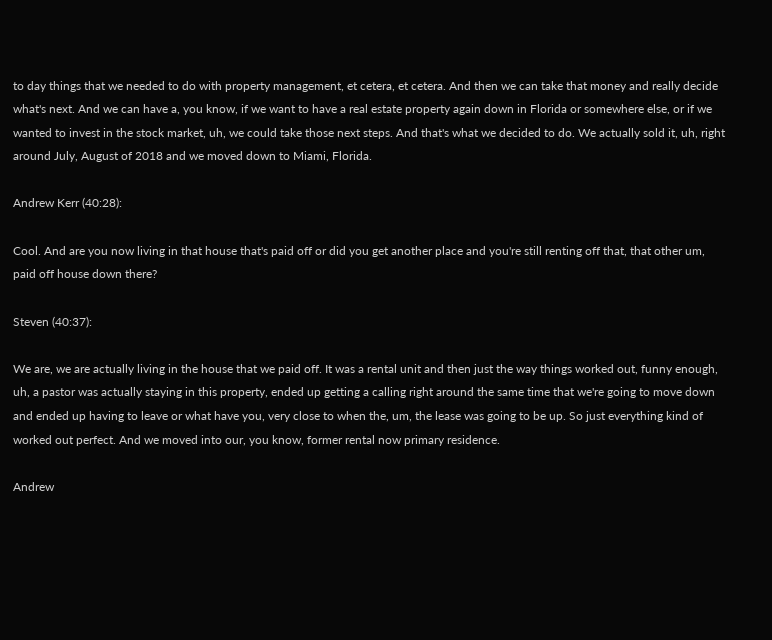to day things that we needed to do with property management, et cetera, et cetera. And then we can take that money and really decide what's next. And we can have a, you know, if we want to have a real estate property again down in Florida or somewhere else, or if we wanted to invest in the stock market, uh, we could take those next steps. And that's what we decided to do. We actually sold it, uh, right around July, August of 2018 and we moved down to Miami, Florida.

Andrew Kerr (40:28):

Cool. And are you now living in that house that's paid off or did you get another place and you're still renting off that, that other um, paid off house down there?

Steven (40:37):

We are, we are actually living in the house that we paid off. It was a rental unit and then just the way things worked out, funny enough, uh, a pastor was actually staying in this property, ended up getting a calling right around the same time that we're going to move down and ended up having to leave or what have you, very close to when the, um, the lease was going to be up. So just everything kind of worked out perfect. And we moved into our, you know, former rental now primary residence.

Andrew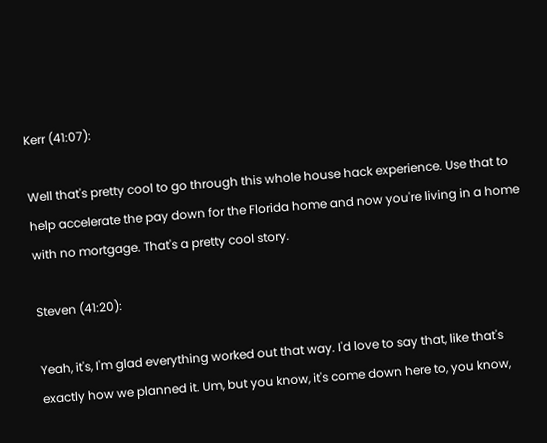Kerr (41:07):

Well that's pretty cool to go through this whole house hack experience. Use that to help accelerate the pay down for the Florida home and now you're living in a home with no mortgage. That's a pretty cool story.

Steven (41:20):

Yeah, it's, I'm glad everything worked out that way. I'd love to say that, like that's exactly how we planned it. Um, but you know, it's come down here to, you know,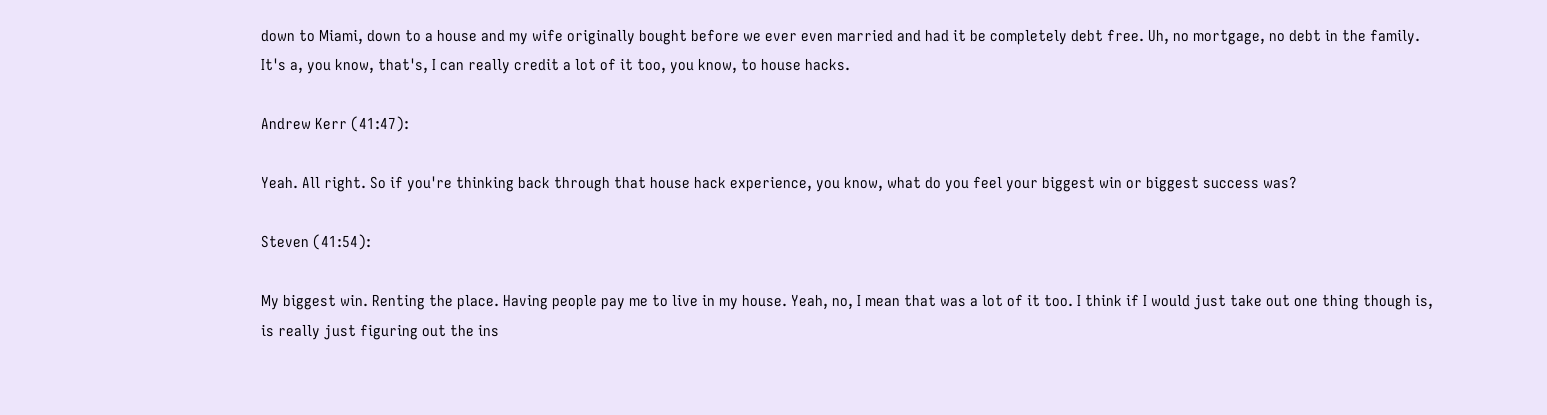down to Miami, down to a house and my wife originally bought before we ever even married and had it be completely debt free. Uh, no mortgage, no debt in the family. It's a, you know, that's, I can really credit a lot of it too, you know, to house hacks.

Andrew Kerr (41:47):

Yeah. All right. So if you're thinking back through that house hack experience, you know, what do you feel your biggest win or biggest success was?

Steven (41:54):

My biggest win. Renting the place. Having people pay me to live in my house. Yeah, no, I mean that was a lot of it too. I think if I would just take out one thing though is, is really just figuring out the ins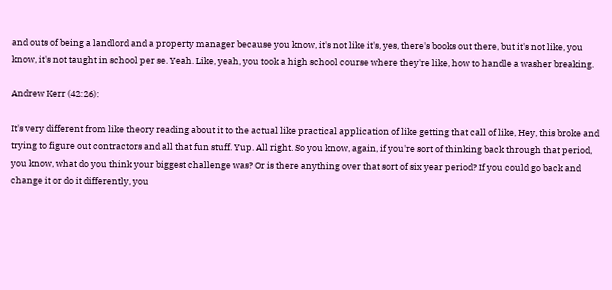and outs of being a landlord and a property manager because you know, it's not like it's, yes, there's books out there, but it's not like, you know, it's not taught in school per se. Yeah. Like, yeah, you took a high school course where they're like, how to handle a washer breaking.

Andrew Kerr (42:26):

It's very different from like theory reading about it to the actual like practical application of like getting that call of like, Hey, this broke and trying to figure out contractors and all that fun stuff. Yup. All right. So you know, again, if you're sort of thinking back through that period, you know, what do you think your biggest challenge was? Or is there anything over that sort of six year period? If you could go back and change it or do it differently, you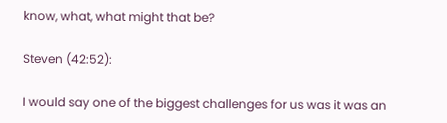know, what, what might that be?

Steven (42:52):

I would say one of the biggest challenges for us was it was an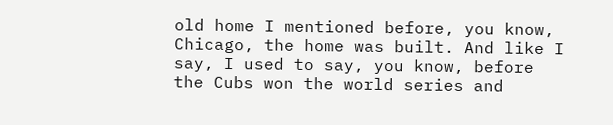old home I mentioned before, you know, Chicago, the home was built. And like I say, I used to say, you know, before the Cubs won the world series and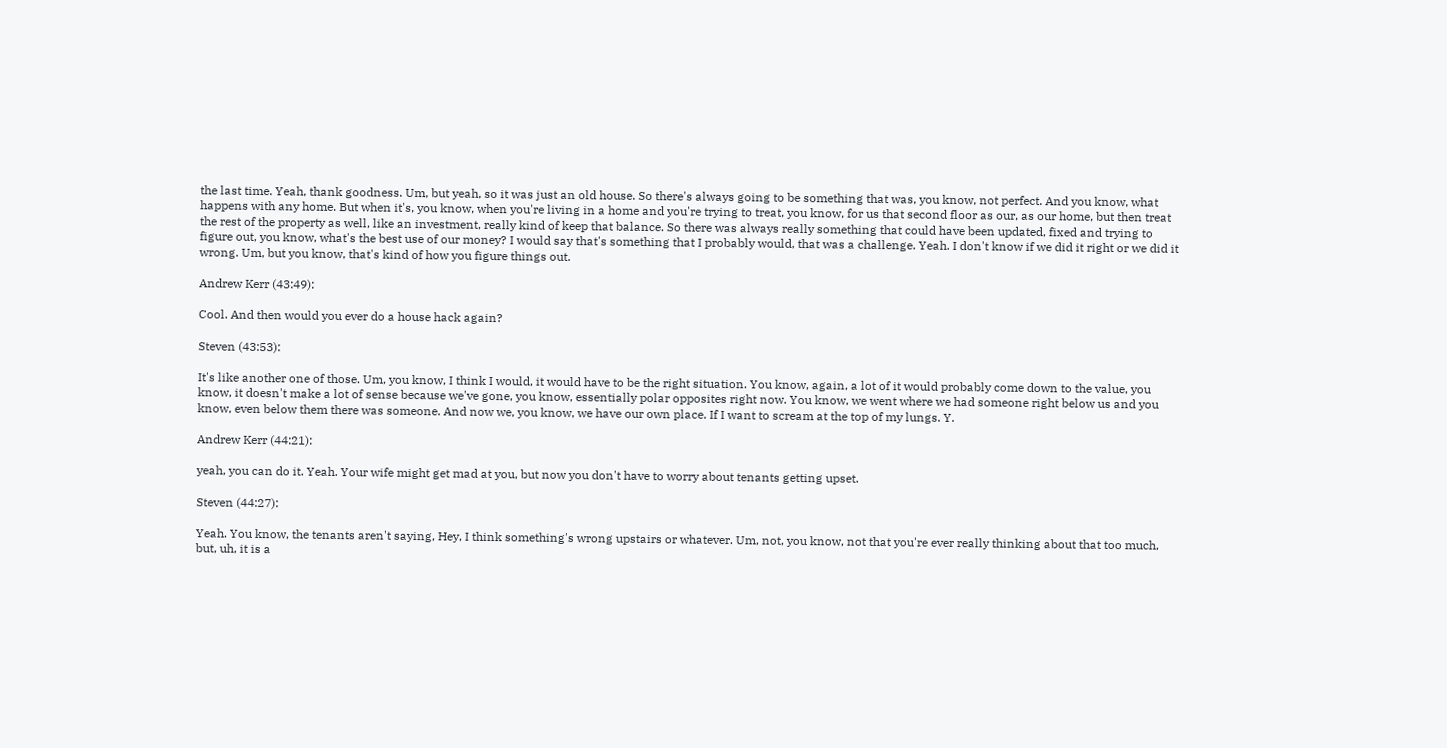the last time. Yeah, thank goodness. Um, but yeah, so it was just an old house. So there's always going to be something that was, you know, not perfect. And you know, what happens with any home. But when it's, you know, when you're living in a home and you're trying to treat, you know, for us that second floor as our, as our home, but then treat the rest of the property as well, like an investment, really kind of keep that balance. So there was always really something that could have been updated, fixed and trying to figure out, you know, what's the best use of our money? I would say that's something that I probably would, that was a challenge. Yeah. I don't know if we did it right or we did it wrong. Um, but you know, that's kind of how you figure things out.

Andrew Kerr (43:49):

Cool. And then would you ever do a house hack again?

Steven (43:53):

It's like another one of those. Um, you know, I think I would, it would have to be the right situation. You know, again, a lot of it would probably come down to the value, you know, it doesn't make a lot of sense because we've gone, you know, essentially polar opposites right now. You know, we went where we had someone right below us and you know, even below them there was someone. And now we, you know, we have our own place. If I want to scream at the top of my lungs. Y.

Andrew Kerr (44:21):

yeah, you can do it. Yeah. Your wife might get mad at you, but now you don't have to worry about tenants getting upset.

Steven (44:27):

Yeah. You know, the tenants aren't saying, Hey, I think something's wrong upstairs or whatever. Um, not, you know, not that you're ever really thinking about that too much, but, uh, it is a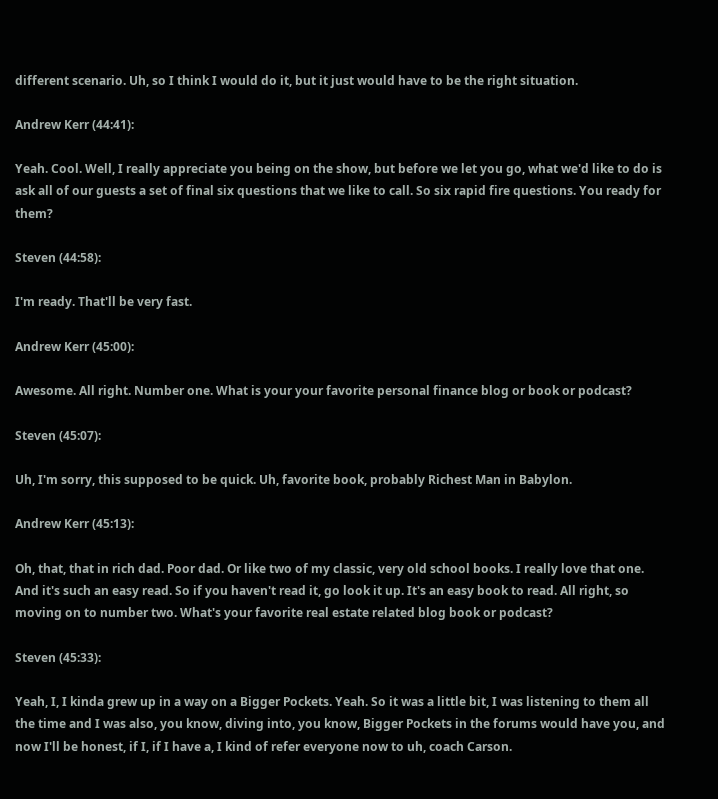different scenario. Uh, so I think I would do it, but it just would have to be the right situation.

Andrew Kerr (44:41):

Yeah. Cool. Well, I really appreciate you being on the show, but before we let you go, what we'd like to do is ask all of our guests a set of final six questions that we like to call. So six rapid fire questions. You ready for them?

Steven (44:58):

I'm ready. That'll be very fast.

Andrew Kerr (45:00):

Awesome. All right. Number one. What is your your favorite personal finance blog or book or podcast?

Steven (45:07):

Uh, I'm sorry, this supposed to be quick. Uh, favorite book, probably Richest Man in Babylon.

Andrew Kerr (45:13):

Oh, that, that in rich dad. Poor dad. Or like two of my classic, very old school books. I really love that one. And it's such an easy read. So if you haven't read it, go look it up. It's an easy book to read. All right, so moving on to number two. What's your favorite real estate related blog book or podcast?

Steven (45:33):

Yeah, I, I kinda grew up in a way on a Bigger Pockets. Yeah. So it was a little bit, I was listening to them all the time and I was also, you know, diving into, you know, Bigger Pockets in the forums would have you, and now I'll be honest, if I, if I have a, I kind of refer everyone now to uh, coach Carson.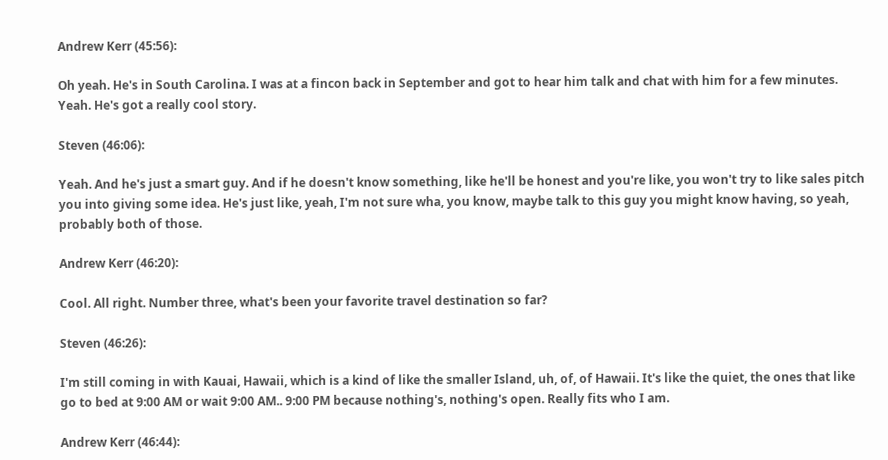Andrew Kerr (45:56):

Oh yeah. He's in South Carolina. I was at a fincon back in September and got to hear him talk and chat with him for a few minutes. Yeah. He's got a really cool story.

Steven (46:06):

Yeah. And he's just a smart guy. And if he doesn't know something, like he'll be honest and you're like, you won't try to like sales pitch you into giving some idea. He's just like, yeah, I'm not sure wha, you know, maybe talk to this guy you might know having, so yeah, probably both of those.

Andrew Kerr (46:20):

Cool. All right. Number three, what's been your favorite travel destination so far?

Steven (46:26):

I'm still coming in with Kauai, Hawaii, which is a kind of like the smaller Island, uh, of, of Hawaii. It's like the quiet, the ones that like go to bed at 9:00 AM or wait 9:00 AM.. 9:00 PM because nothing's, nothing's open. Really fits who I am.

Andrew Kerr (46:44):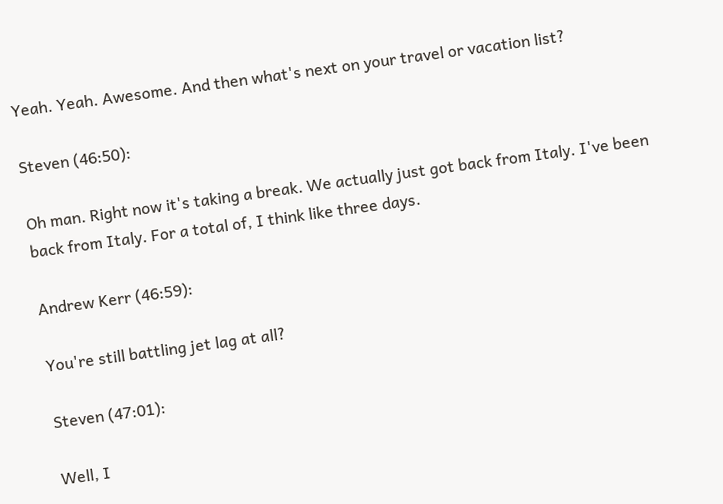Yeah. Yeah. Awesome. And then what's next on your travel or vacation list?

Steven (46:50):

Oh man. Right now it's taking a break. We actually just got back from Italy. I've been back from Italy. For a total of, I think like three days.

Andrew Kerr (46:59):

You're still battling jet lag at all?

Steven (47:01):

Well, I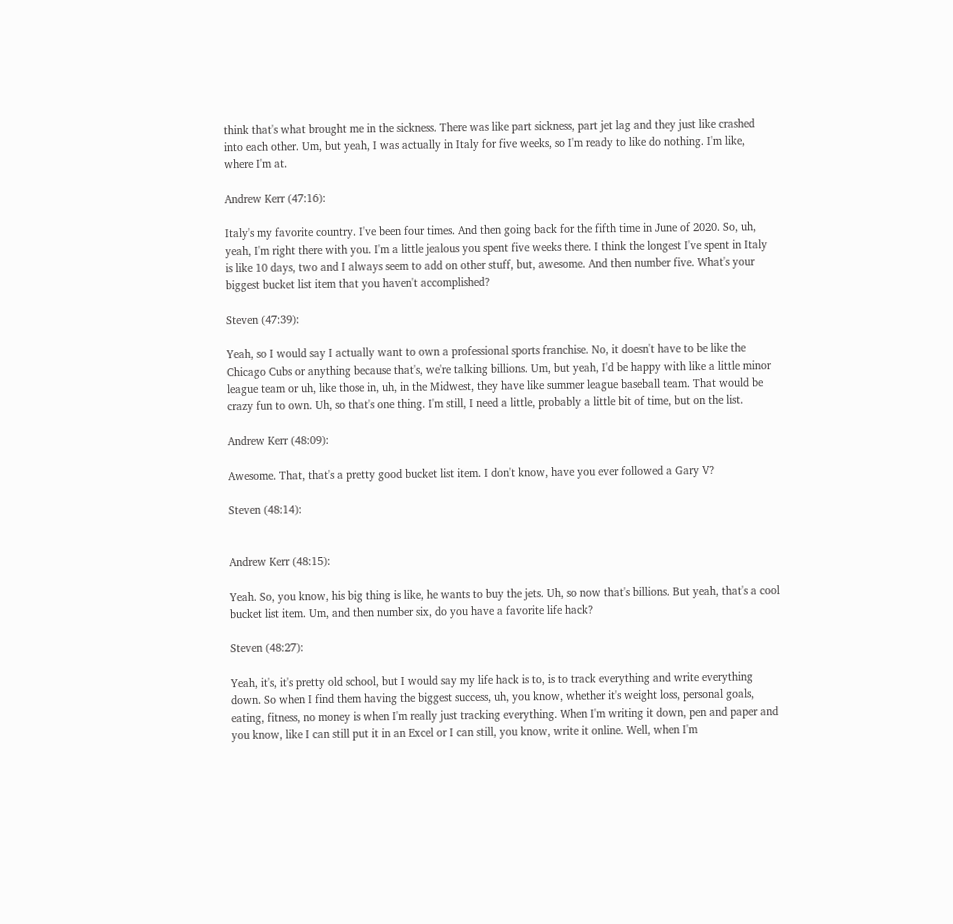think that's what brought me in the sickness. There was like part sickness, part jet lag and they just like crashed into each other. Um, but yeah, I was actually in Italy for five weeks, so I'm ready to like do nothing. I'm like, where I'm at.

Andrew Kerr (47:16):

Italy's my favorite country. I've been four times. And then going back for the fifth time in June of 2020. So, uh, yeah, I'm right there with you. I'm a little jealous you spent five weeks there. I think the longest I've spent in Italy is like 10 days, two and I always seem to add on other stuff, but, awesome. And then number five. What's your biggest bucket list item that you haven't accomplished?

Steven (47:39):

Yeah, so I would say I actually want to own a professional sports franchise. No, it doesn't have to be like the Chicago Cubs or anything because that's, we're talking billions. Um, but yeah, I'd be happy with like a little minor league team or uh, like those in, uh, in the Midwest, they have like summer league baseball team. That would be crazy fun to own. Uh, so that's one thing. I'm still, I need a little, probably a little bit of time, but on the list.

Andrew Kerr (48:09):

Awesome. That, that's a pretty good bucket list item. I don't know, have you ever followed a Gary V?

Steven (48:14):


Andrew Kerr (48:15):

Yeah. So, you know, his big thing is like, he wants to buy the jets. Uh, so now that's billions. But yeah, that's a cool bucket list item. Um, and then number six, do you have a favorite life hack?

Steven (48:27):

Yeah, it's, it's pretty old school, but I would say my life hack is to, is to track everything and write everything down. So when I find them having the biggest success, uh, you know, whether it's weight loss, personal goals, eating, fitness, no money is when I'm really just tracking everything. When I'm writing it down, pen and paper and you know, like I can still put it in an Excel or I can still, you know, write it online. Well, when I'm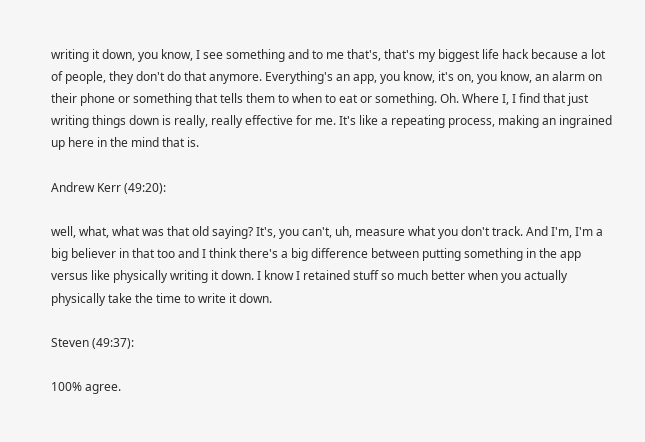writing it down, you know, I see something and to me that's, that's my biggest life hack because a lot of people, they don't do that anymore. Everything's an app, you know, it's on, you know, an alarm on their phone or something that tells them to when to eat or something. Oh. Where I, I find that just writing things down is really, really effective for me. It's like a repeating process, making an ingrained up here in the mind that is.

Andrew Kerr (49:20):

well, what, what was that old saying? It's, you can't, uh, measure what you don't track. And I'm, I'm a big believer in that too and I think there's a big difference between putting something in the app versus like physically writing it down. I know I retained stuff so much better when you actually physically take the time to write it down.

Steven (49:37):

100% agree.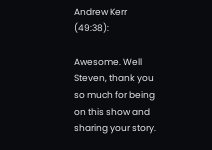Andrew Kerr (49:38):

Awesome. Well Steven, thank you so much for being on this show and sharing your story.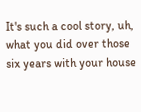It's such a cool story, uh, what you did over those six years with your house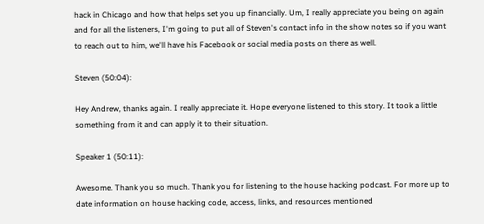hack in Chicago and how that helps set you up financially. Um, I really appreciate you being on again and for all the listeners, I'm going to put all of Steven's contact info in the show notes so if you want to reach out to him, we'll have his Facebook or social media posts on there as well.

Steven (50:04):

Hey Andrew, thanks again. I really appreciate it. Hope everyone listened to this story. It took a little something from it and can apply it to their situation.

Speaker 1 (50:11):

Awesome. Thank you so much. Thank you for listening to the house hacking podcast. For more up to date information on house hacking code, access, links, and resources mentioned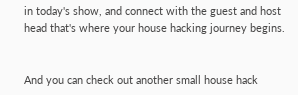in today's show, and connect with the guest and host head that's where your house hacking journey begins.


And you can check out another small house hack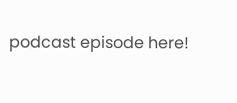podcast episode here!